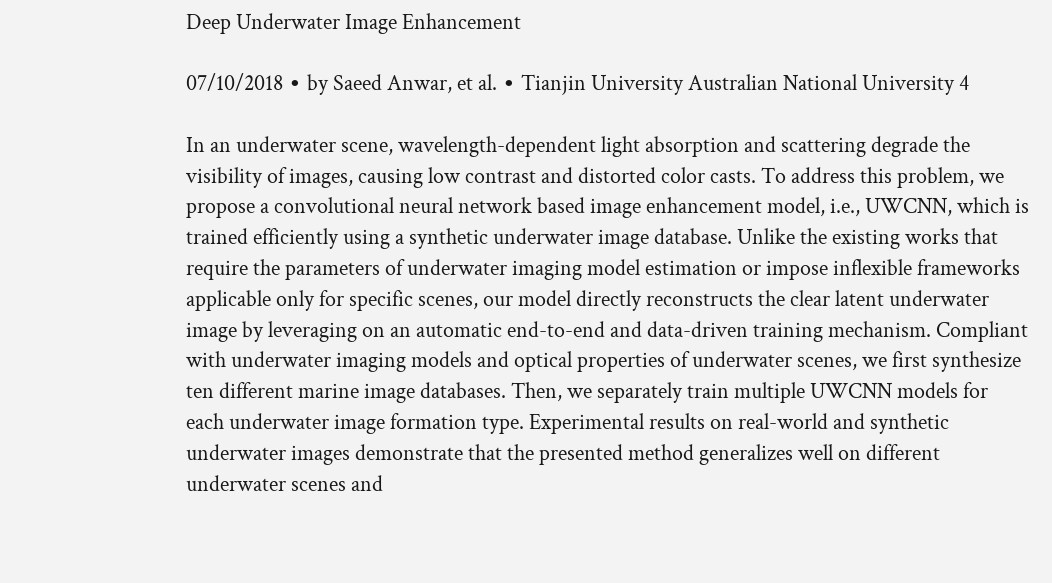Deep Underwater Image Enhancement

07/10/2018 ∙ by Saeed Anwar, et al. ∙ Tianjin University Australian National University 4

In an underwater scene, wavelength-dependent light absorption and scattering degrade the visibility of images, causing low contrast and distorted color casts. To address this problem, we propose a convolutional neural network based image enhancement model, i.e., UWCNN, which is trained efficiently using a synthetic underwater image database. Unlike the existing works that require the parameters of underwater imaging model estimation or impose inflexible frameworks applicable only for specific scenes, our model directly reconstructs the clear latent underwater image by leveraging on an automatic end-to-end and data-driven training mechanism. Compliant with underwater imaging models and optical properties of underwater scenes, we first synthesize ten different marine image databases. Then, we separately train multiple UWCNN models for each underwater image formation type. Experimental results on real-world and synthetic underwater images demonstrate that the presented method generalizes well on different underwater scenes and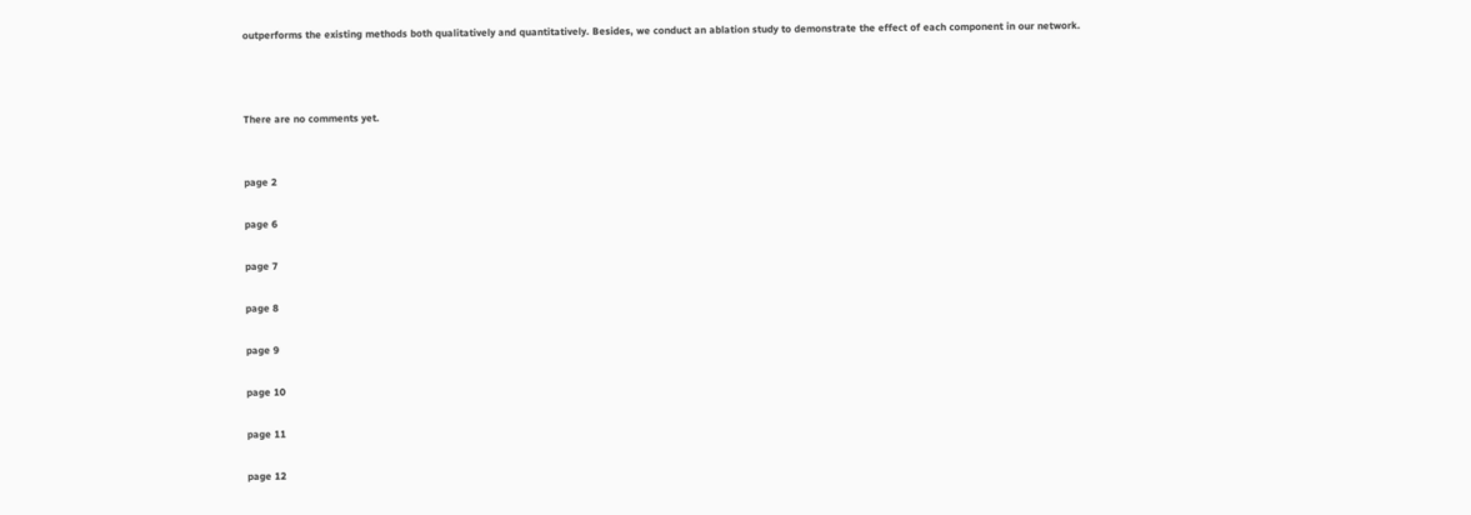outperforms the existing methods both qualitatively and quantitatively. Besides, we conduct an ablation study to demonstrate the effect of each component in our network.



There are no comments yet.


page 2

page 6

page 7

page 8

page 9

page 10

page 11

page 12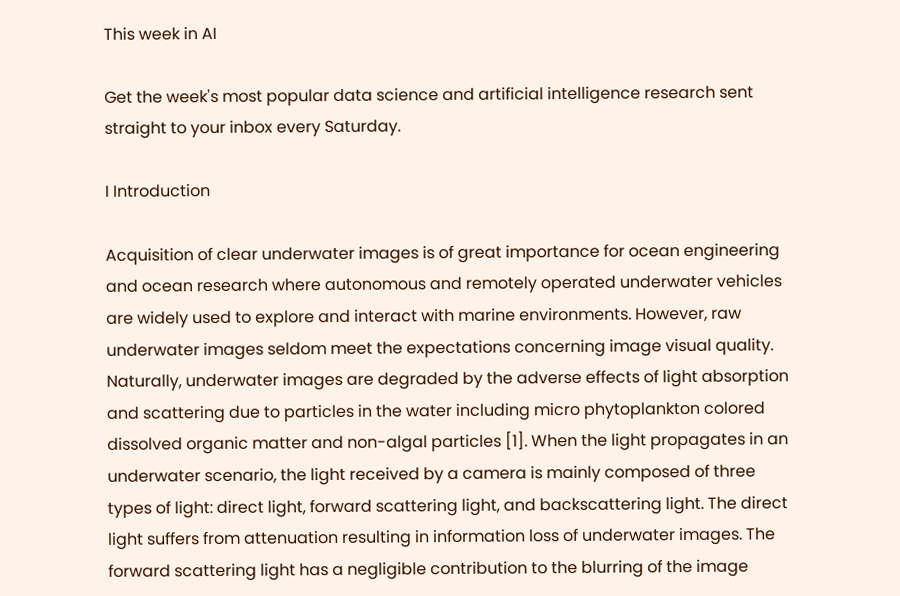This week in AI

Get the week's most popular data science and artificial intelligence research sent straight to your inbox every Saturday.

I Introduction

Acquisition of clear underwater images is of great importance for ocean engineering and ocean research where autonomous and remotely operated underwater vehicles are widely used to explore and interact with marine environments. However, raw underwater images seldom meet the expectations concerning image visual quality. Naturally, underwater images are degraded by the adverse effects of light absorption and scattering due to particles in the water including micro phytoplankton colored dissolved organic matter and non-algal particles [1]. When the light propagates in an underwater scenario, the light received by a camera is mainly composed of three types of light: direct light, forward scattering light, and backscattering light. The direct light suffers from attenuation resulting in information loss of underwater images. The forward scattering light has a negligible contribution to the blurring of the image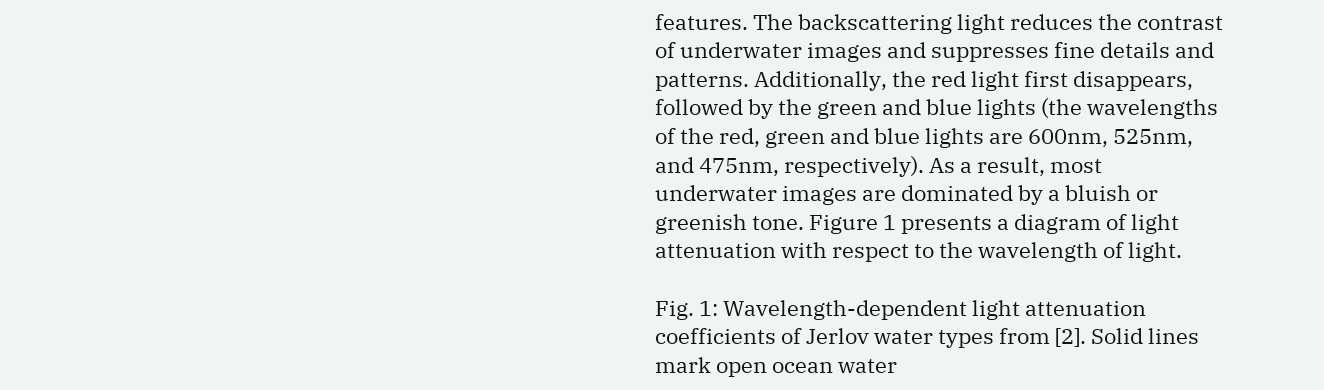features. The backscattering light reduces the contrast of underwater images and suppresses fine details and patterns. Additionally, the red light first disappears, followed by the green and blue lights (the wavelengths of the red, green and blue lights are 600nm, 525nm, and 475nm, respectively). As a result, most underwater images are dominated by a bluish or greenish tone. Figure 1 presents a diagram of light attenuation with respect to the wavelength of light.

Fig. 1: Wavelength-dependent light attenuation coefficients of Jerlov water types from [2]. Solid lines mark open ocean water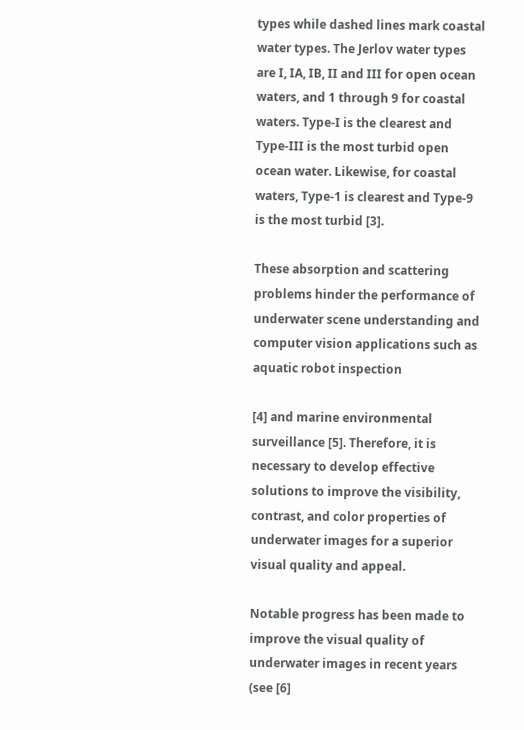types while dashed lines mark coastal water types. The Jerlov water types are I, IA, IB, II and III for open ocean waters, and 1 through 9 for coastal waters. Type-I is the clearest and Type-III is the most turbid open ocean water. Likewise, for coastal waters, Type-1 is clearest and Type-9 is the most turbid [3].

These absorption and scattering problems hinder the performance of underwater scene understanding and computer vision applications such as aquatic robot inspection

[4] and marine environmental surveillance [5]. Therefore, it is necessary to develop effective solutions to improve the visibility, contrast, and color properties of underwater images for a superior visual quality and appeal.

Notable progress has been made to improve the visual quality of underwater images in recent years (see [6]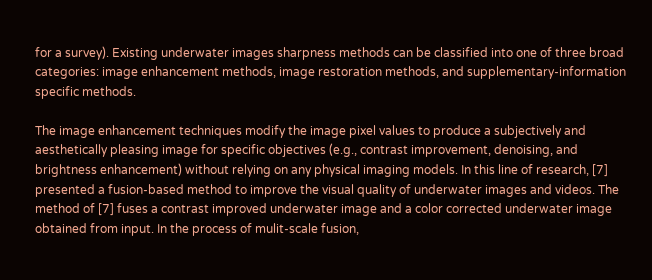for a survey). Existing underwater images sharpness methods can be classified into one of three broad categories: image enhancement methods, image restoration methods, and supplementary-information specific methods.

The image enhancement techniques modify the image pixel values to produce a subjectively and aesthetically pleasing image for specific objectives (e.g., contrast improvement, denoising, and brightness enhancement) without relying on any physical imaging models. In this line of research, [7] presented a fusion-based method to improve the visual quality of underwater images and videos. The method of [7] fuses a contrast improved underwater image and a color corrected underwater image obtained from input. In the process of mulit-scale fusion,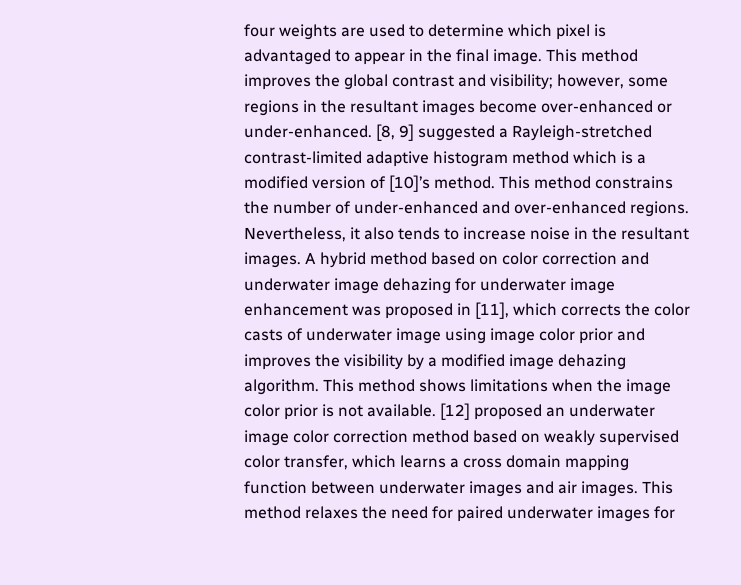four weights are used to determine which pixel is advantaged to appear in the final image. This method improves the global contrast and visibility; however, some regions in the resultant images become over-enhanced or under-enhanced. [8, 9] suggested a Rayleigh-stretched contrast-limited adaptive histogram method which is a modified version of [10]’s method. This method constrains the number of under-enhanced and over-enhanced regions. Nevertheless, it also tends to increase noise in the resultant images. A hybrid method based on color correction and underwater image dehazing for underwater image enhancement was proposed in [11], which corrects the color casts of underwater image using image color prior and improves the visibility by a modified image dehazing algorithm. This method shows limitations when the image color prior is not available. [12] proposed an underwater image color correction method based on weakly supervised color transfer, which learns a cross domain mapping function between underwater images and air images. This method relaxes the need for paired underwater images for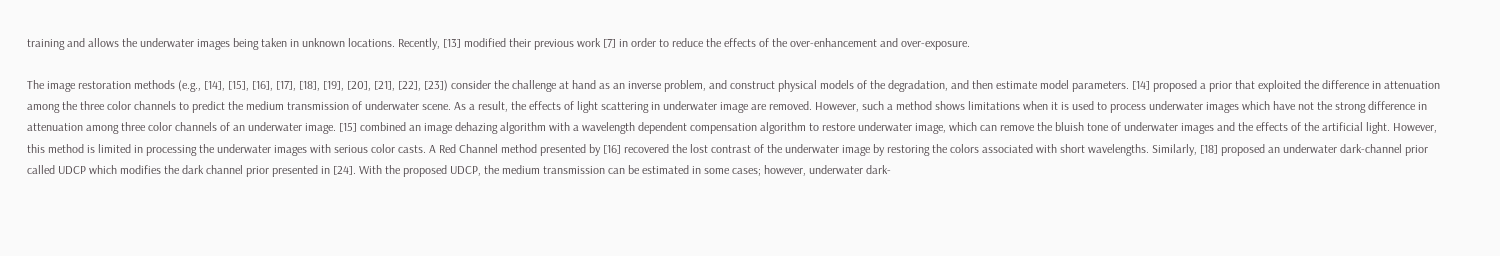training and allows the underwater images being taken in unknown locations. Recently, [13] modified their previous work [7] in order to reduce the effects of the over-enhancement and over-exposure.

The image restoration methods (e.g., [14], [15], [16], [17], [18], [19], [20], [21], [22], [23]) consider the challenge at hand as an inverse problem, and construct physical models of the degradation, and then estimate model parameters. [14] proposed a prior that exploited the difference in attenuation among the three color channels to predict the medium transmission of underwater scene. As a result, the effects of light scattering in underwater image are removed. However, such a method shows limitations when it is used to process underwater images which have not the strong difference in attenuation among three color channels of an underwater image. [15] combined an image dehazing algorithm with a wavelength dependent compensation algorithm to restore underwater image, which can remove the bluish tone of underwater images and the effects of the artificial light. However, this method is limited in processing the underwater images with serious color casts. A Red Channel method presented by [16] recovered the lost contrast of the underwater image by restoring the colors associated with short wavelengths. Similarly, [18] proposed an underwater dark-channel prior called UDCP which modifies the dark channel prior presented in [24]. With the proposed UDCP, the medium transmission can be estimated in some cases; however, underwater dark-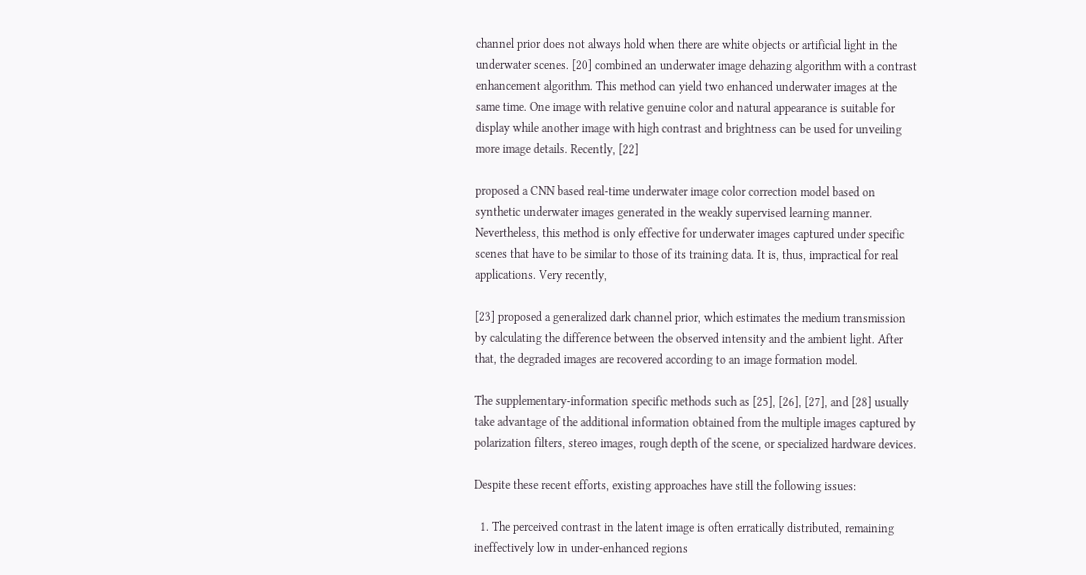channel prior does not always hold when there are white objects or artificial light in the underwater scenes. [20] combined an underwater image dehazing algorithm with a contrast enhancement algorithm. This method can yield two enhanced underwater images at the same time. One image with relative genuine color and natural appearance is suitable for display while another image with high contrast and brightness can be used for unveiling more image details. Recently, [22]

proposed a CNN based real-time underwater image color correction model based on synthetic underwater images generated in the weakly supervised learning manner. Nevertheless, this method is only effective for underwater images captured under specific scenes that have to be similar to those of its training data. It is, thus, impractical for real applications. Very recently,

[23] proposed a generalized dark channel prior, which estimates the medium transmission by calculating the difference between the observed intensity and the ambient light. After that, the degraded images are recovered according to an image formation model.

The supplementary-information specific methods such as [25], [26], [27], and [28] usually take advantage of the additional information obtained from the multiple images captured by polarization filters, stereo images, rough depth of the scene, or specialized hardware devices.

Despite these recent efforts, existing approaches have still the following issues:

  1. The perceived contrast in the latent image is often erratically distributed, remaining ineffectively low in under-enhanced regions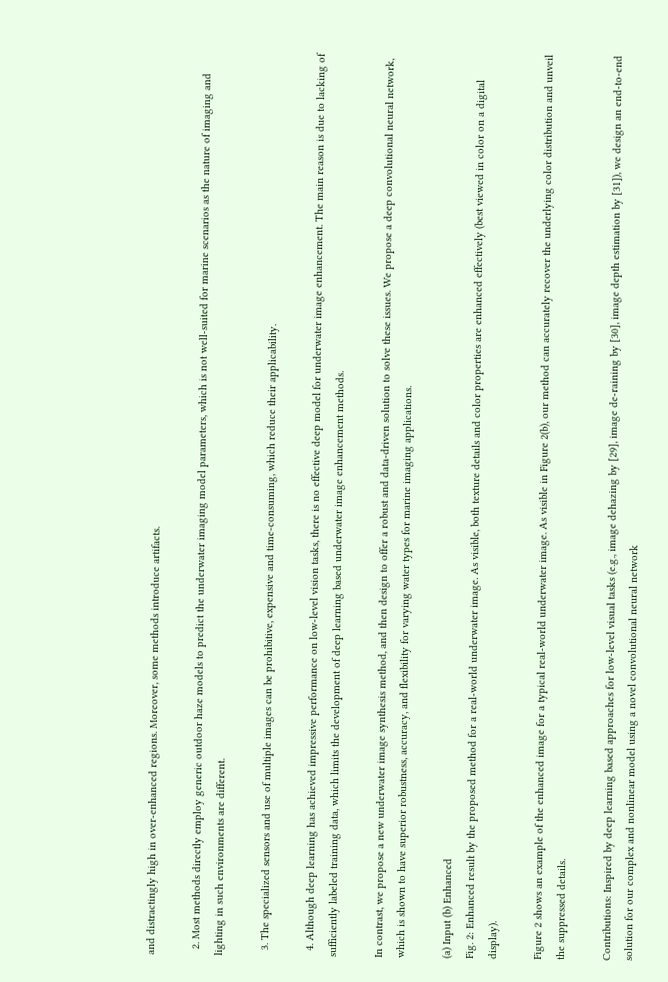and distractingly high in over-enhanced regions. Moreover, some methods introduce artifacts.

  2. Most methods directly employ generic outdoor haze models to predict the underwater imaging model parameters, which is not well-suited for marine scenarios as the nature of imaging and lighting in such environments are different.

  3. The specialized sensors and use of multiple images can be prohibitive, expensive and time-consuming, which reduce their applicability.

  4. Although deep learning has achieved impressive performance on low-level vision tasks, there is no effective deep model for underwater image enhancement. The main reason is due to lacking of sufficiently labeled training data, which limits the development of deep learning based underwater image enhancement methods.

In contrast, we propose a new underwater image synthesis method, and then design to offer a robust and data-driven solution to solve these issues. We propose a deep convolutional neural network, which is shown to have superior robustness, accuracy, and flexibility for varying water types for marine imaging applications.

(a) Input (b) Enhanced
Fig. 2: Enhanced result by the proposed method for a real-world underwater image. As visible, both texture details and color properties are enhanced effectively (best viewed in color on a digital display).

Figure 2 shows an example of the enhanced image for a typical real-world underwater image. As visible in Figure 2(b), our method can accurately recover the underlying color distribution and unveil the suppressed details.

Contributions: Inspired by deep learning based approaches for low-level visual tasks (e.g., image dehazing by [29], image de-raining by [30], image depth estimation by [31]), we design an end-to-end solution for our complex and nonlinear model using a novel convolutional neural network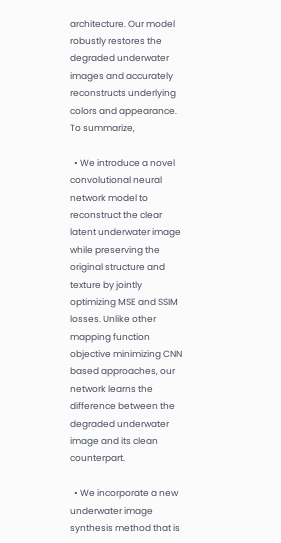architecture. Our model robustly restores the degraded underwater images and accurately reconstructs underlying colors and appearance. To summarize,

  • We introduce a novel convolutional neural network model to reconstruct the clear latent underwater image while preserving the original structure and texture by jointly optimizing MSE and SSIM losses. Unlike other mapping function objective minimizing CNN based approaches, our network learns the difference between the degraded underwater image and its clean counterpart.

  • We incorporate a new underwater image synthesis method that is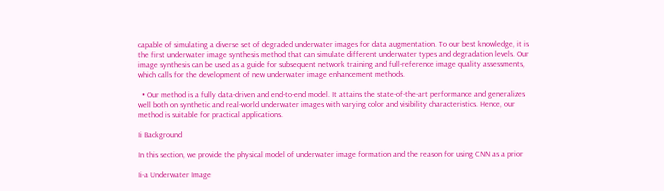capable of simulating a diverse set of degraded underwater images for data augmentation. To our best knowledge, it is the first underwater image synthesis method that can simulate different underwater types and degradation levels. Our image synthesis can be used as a guide for subsequent network training and full-reference image quality assessments, which calls for the development of new underwater image enhancement methods.

  • Our method is a fully data-driven and end-to-end model. It attains the state-of-the-art performance and generalizes well both on synthetic and real-world underwater images with varying color and visibility characteristics. Hence, our method is suitable for practical applications.

Ii Background

In this section, we provide the physical model of underwater image formation and the reason for using CNN as a prior

Ii-a Underwater Image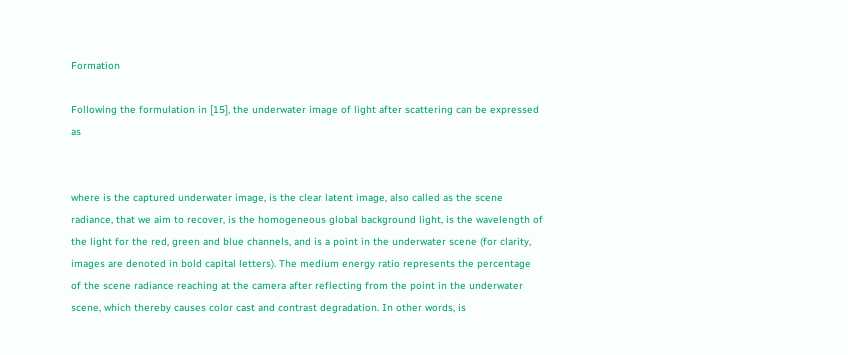Formation

Following the formulation in [15], the underwater image of light after scattering can be expressed as


where is the captured underwater image, is the clear latent image, also called as the scene radiance, that we aim to recover, is the homogeneous global background light, is the wavelength of the light for the red, green and blue channels, and is a point in the underwater scene (for clarity, images are denoted in bold capital letters). The medium energy ratio represents the percentage of the scene radiance reaching at the camera after reflecting from the point in the underwater scene, which thereby causes color cast and contrast degradation. In other words, is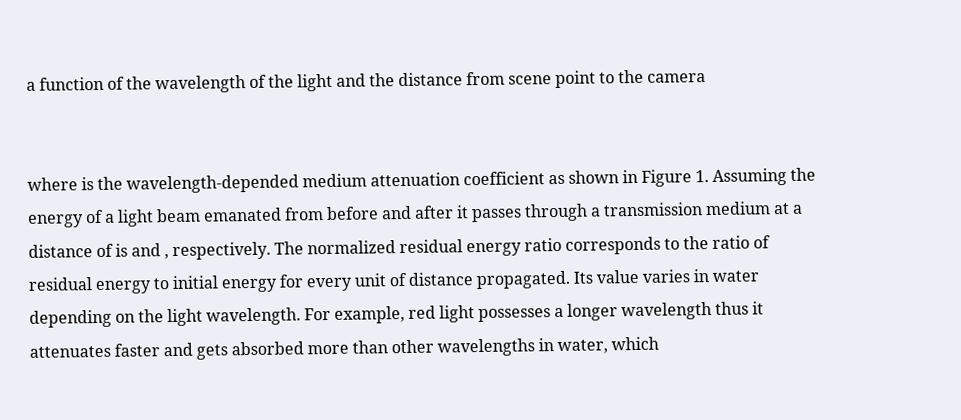a function of the wavelength of the light and the distance from scene point to the camera


where is the wavelength-depended medium attenuation coefficient as shown in Figure 1. Assuming the energy of a light beam emanated from before and after it passes through a transmission medium at a distance of is and , respectively. The normalized residual energy ratio corresponds to the ratio of residual energy to initial energy for every unit of distance propagated. Its value varies in water depending on the light wavelength. For example, red light possesses a longer wavelength thus it attenuates faster and gets absorbed more than other wavelengths in water, which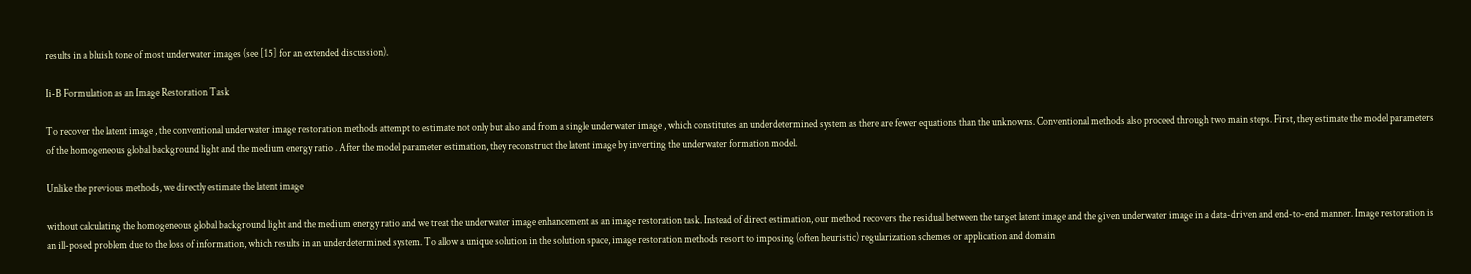results in a bluish tone of most underwater images (see [15] for an extended discussion).

Ii-B Formulation as an Image Restoration Task

To recover the latent image , the conventional underwater image restoration methods attempt to estimate not only but also and from a single underwater image , which constitutes an underdetermined system as there are fewer equations than the unknowns. Conventional methods also proceed through two main steps. First, they estimate the model parameters of the homogeneous global background light and the medium energy ratio . After the model parameter estimation, they reconstruct the latent image by inverting the underwater formation model.

Unlike the previous methods, we directly estimate the latent image

without calculating the homogeneous global background light and the medium energy ratio and we treat the underwater image enhancement as an image restoration task. Instead of direct estimation, our method recovers the residual between the target latent image and the given underwater image in a data-driven and end-to-end manner. Image restoration is an ill-posed problem due to the loss of information, which results in an underdetermined system. To allow a unique solution in the solution space, image restoration methods resort to imposing (often heuristic) regularization schemes or application and domain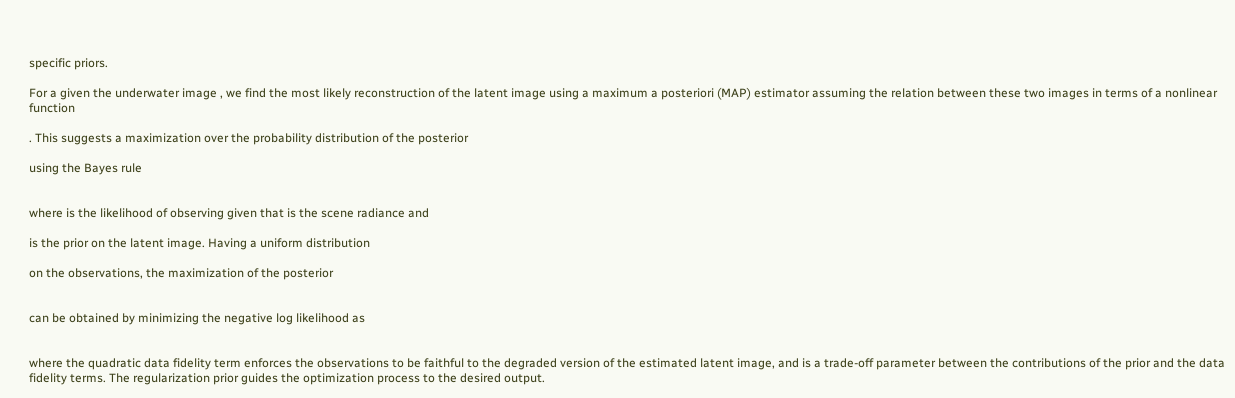specific priors.

For a given the underwater image , we find the most likely reconstruction of the latent image using a maximum a posteriori (MAP) estimator assuming the relation between these two images in terms of a nonlinear function

. This suggests a maximization over the probability distribution of the posterior

using the Bayes rule


where is the likelihood of observing given that is the scene radiance and

is the prior on the latent image. Having a uniform distribution

on the observations, the maximization of the posterior


can be obtained by minimizing the negative log likelihood as


where the quadratic data fidelity term enforces the observations to be faithful to the degraded version of the estimated latent image, and is a trade-off parameter between the contributions of the prior and the data fidelity terms. The regularization prior guides the optimization process to the desired output.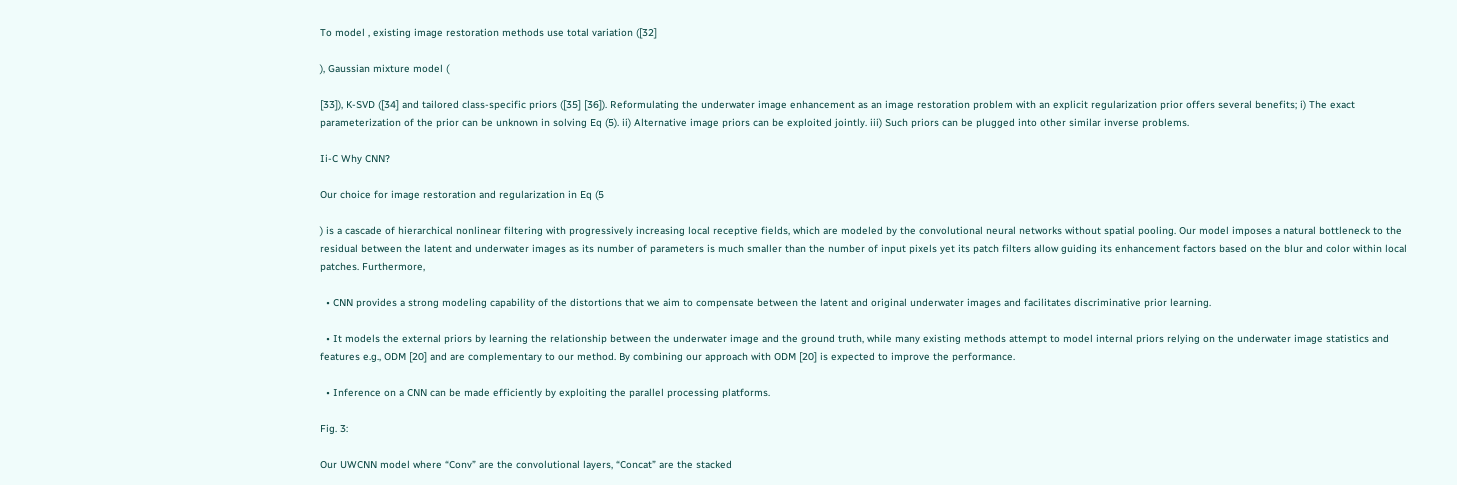To model , existing image restoration methods use total variation ([32]

), Gaussian mixture model (

[33]), K-SVD ([34] and tailored class-specific priors ([35] [36]). Reformulating the underwater image enhancement as an image restoration problem with an explicit regularization prior offers several benefits; i) The exact parameterization of the prior can be unknown in solving Eq (5). ii) Alternative image priors can be exploited jointly. iii) Such priors can be plugged into other similar inverse problems.

Ii-C Why CNN?

Our choice for image restoration and regularization in Eq (5

) is a cascade of hierarchical nonlinear filtering with progressively increasing local receptive fields, which are modeled by the convolutional neural networks without spatial pooling. Our model imposes a natural bottleneck to the residual between the latent and underwater images as its number of parameters is much smaller than the number of input pixels yet its patch filters allow guiding its enhancement factors based on the blur and color within local patches. Furthermore,

  • CNN provides a strong modeling capability of the distortions that we aim to compensate between the latent and original underwater images and facilitates discriminative prior learning.

  • It models the external priors by learning the relationship between the underwater image and the ground truth, while many existing methods attempt to model internal priors relying on the underwater image statistics and features e.g., ODM [20] and are complementary to our method. By combining our approach with ODM [20] is expected to improve the performance.

  • Inference on a CNN can be made efficiently by exploiting the parallel processing platforms.

Fig. 3:

Our UWCNN model where “Conv” are the convolutional layers, “Concat” are the stacked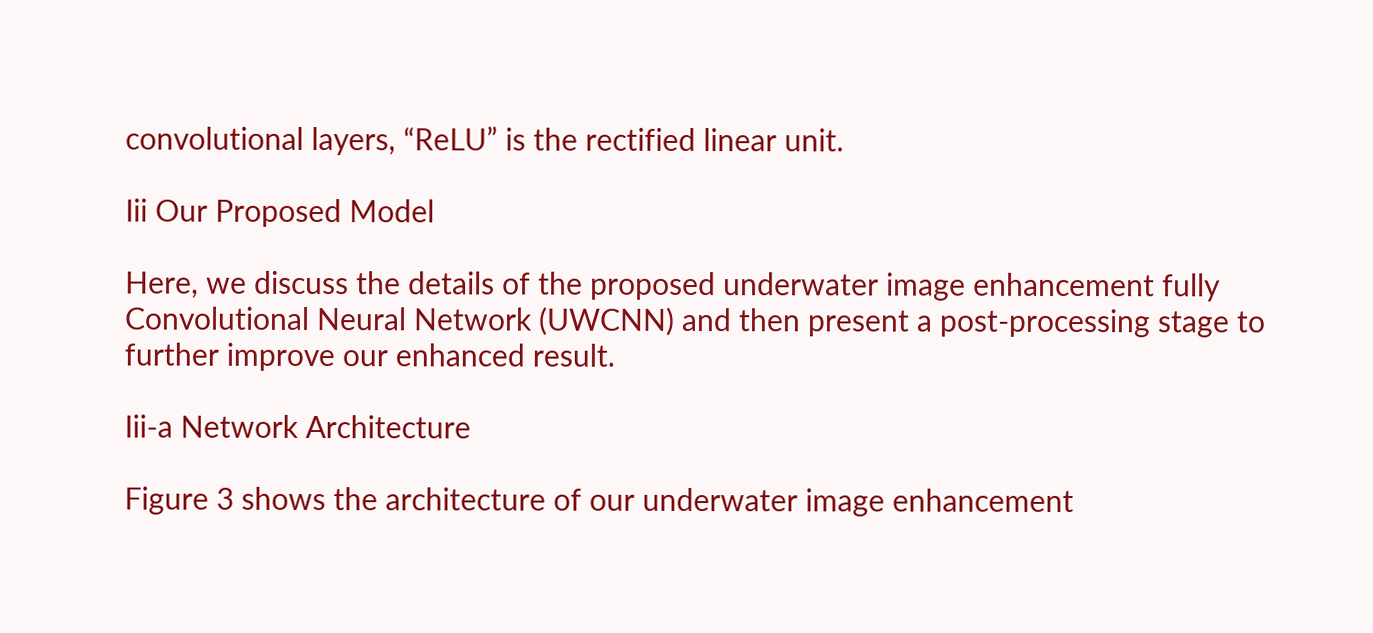convolutional layers, “ReLU” is the rectified linear unit.

Iii Our Proposed Model

Here, we discuss the details of the proposed underwater image enhancement fully Convolutional Neural Network (UWCNN) and then present a post-processing stage to further improve our enhanced result.

Iii-a Network Architecture

Figure 3 shows the architecture of our underwater image enhancement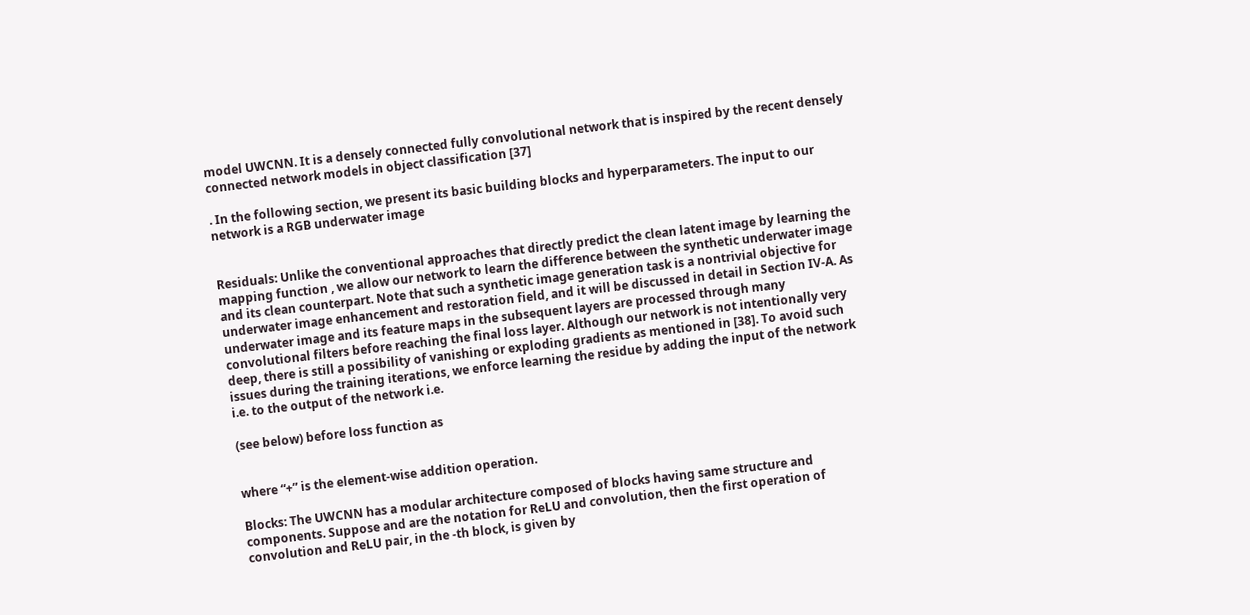model UWCNN. It is a densely connected fully convolutional network that is inspired by the recent densely connected network models in object classification [37]

. In the following section, we present its basic building blocks and hyperparameters. The input to our network is a RGB underwater image


Residuals: Unlike the conventional approaches that directly predict the clean latent image by learning the mapping function , we allow our network to learn the difference between the synthetic underwater image and its clean counterpart. Note that such a synthetic image generation task is a nontrivial objective for underwater image enhancement and restoration field, and it will be discussed in detail in Section IV-A. As underwater image and its feature maps in the subsequent layers are processed through many convolutional filters before reaching the final loss layer. Although our network is not intentionally very deep, there is still a possibility of vanishing or exploding gradients as mentioned in [38]. To avoid such issues during the training iterations, we enforce learning the residue by adding the input of the network i.e. to the output of the network i.e.

(see below) before loss function as


where “+” is the element-wise addition operation.

Blocks: The UWCNN has a modular architecture composed of blocks having same structure and components. Suppose and are the notation for ReLU and convolution, then the first operation of convolution and ReLU pair, in the -th block, is given by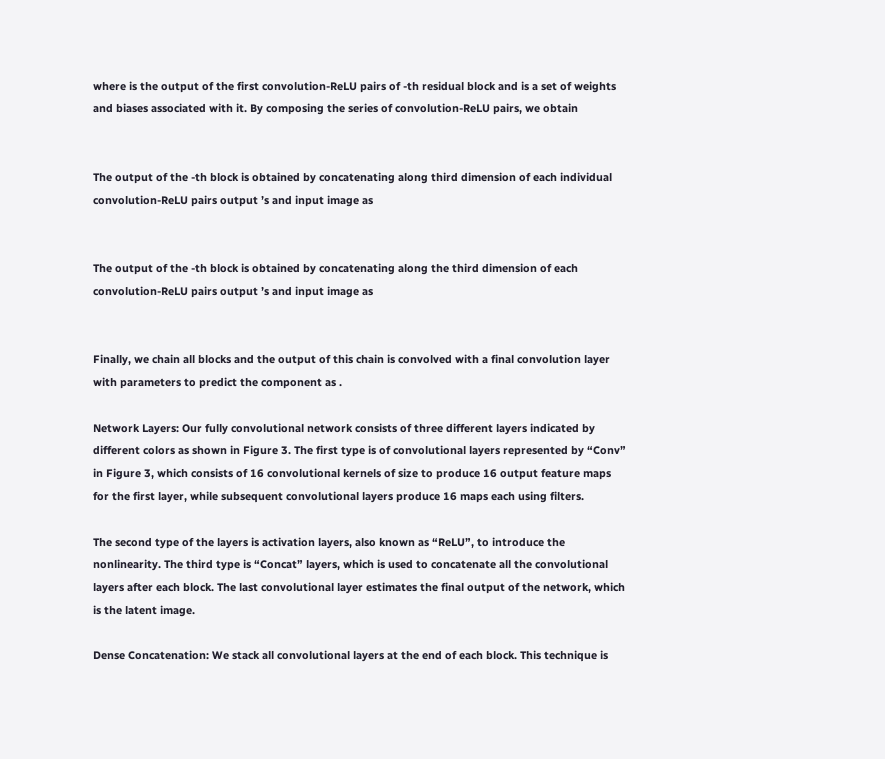where is the output of the first convolution-ReLU pairs of -th residual block and is a set of weights and biases associated with it. By composing the series of convolution-ReLU pairs, we obtain


The output of the -th block is obtained by concatenating along third dimension of each individual convolution-ReLU pairs output ’s and input image as


The output of the -th block is obtained by concatenating along the third dimension of each convolution-ReLU pairs output ’s and input image as


Finally, we chain all blocks and the output of this chain is convolved with a final convolution layer with parameters to predict the component as .

Network Layers: Our fully convolutional network consists of three different layers indicated by different colors as shown in Figure 3. The first type is of convolutional layers represented by “Conv” in Figure 3, which consists of 16 convolutional kernels of size to produce 16 output feature maps for the first layer, while subsequent convolutional layers produce 16 maps each using filters.

The second type of the layers is activation layers, also known as “ReLU”, to introduce the nonlinearity. The third type is “Concat” layers, which is used to concatenate all the convolutional layers after each block. The last convolutional layer estimates the final output of the network, which is the latent image.

Dense Concatenation: We stack all convolutional layers at the end of each block. This technique is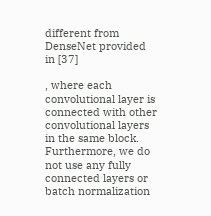different from DenseNet provided in [37]

, where each convolutional layer is connected with other convolutional layers in the same block. Furthermore, we do not use any fully connected layers or batch normalization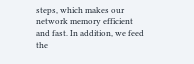steps, which makes our network memory efficient and fast. In addition, we feed the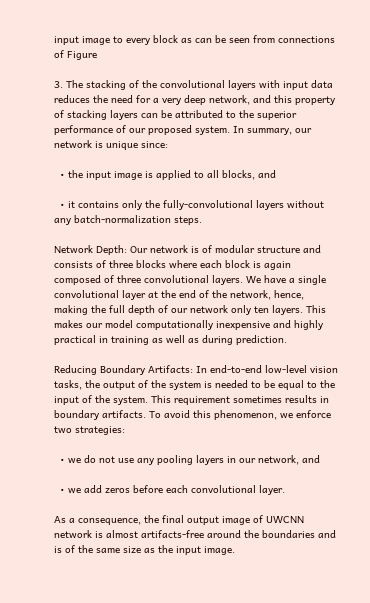input image to every block as can be seen from connections of Figure

3. The stacking of the convolutional layers with input data reduces the need for a very deep network, and this property of stacking layers can be attributed to the superior performance of our proposed system. In summary, our network is unique since:

  • the input image is applied to all blocks, and

  • it contains only the fully-convolutional layers without any batch-normalization steps.

Network Depth: Our network is of modular structure and consists of three blocks where each block is again composed of three convolutional layers. We have a single convolutional layer at the end of the network, hence, making the full depth of our network only ten layers. This makes our model computationally inexpensive and highly practical in training as well as during prediction.

Reducing Boundary Artifacts: In end-to-end low-level vision tasks, the output of the system is needed to be equal to the input of the system. This requirement sometimes results in boundary artifacts. To avoid this phenomenon, we enforce two strategies:

  • we do not use any pooling layers in our network, and

  • we add zeros before each convolutional layer.

As a consequence, the final output image of UWCNN network is almost artifacts-free around the boundaries and is of the same size as the input image.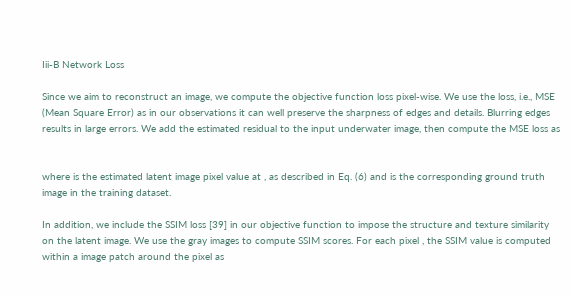Iii-B Network Loss

Since we aim to reconstruct an image, we compute the objective function loss pixel-wise. We use the loss, i.e., MSE (Mean Square Error) as in our observations it can well preserve the sharpness of edges and details. Blurring edges results in large errors. We add the estimated residual to the input underwater image, then compute the MSE loss as


where is the estimated latent image pixel value at , as described in Eq. (6) and is the corresponding ground truth image in the training dataset.

In addition, we include the SSIM loss [39] in our objective function to impose the structure and texture similarity on the latent image. We use the gray images to compute SSIM scores. For each pixel , the SSIM value is computed within a image patch around the pixel as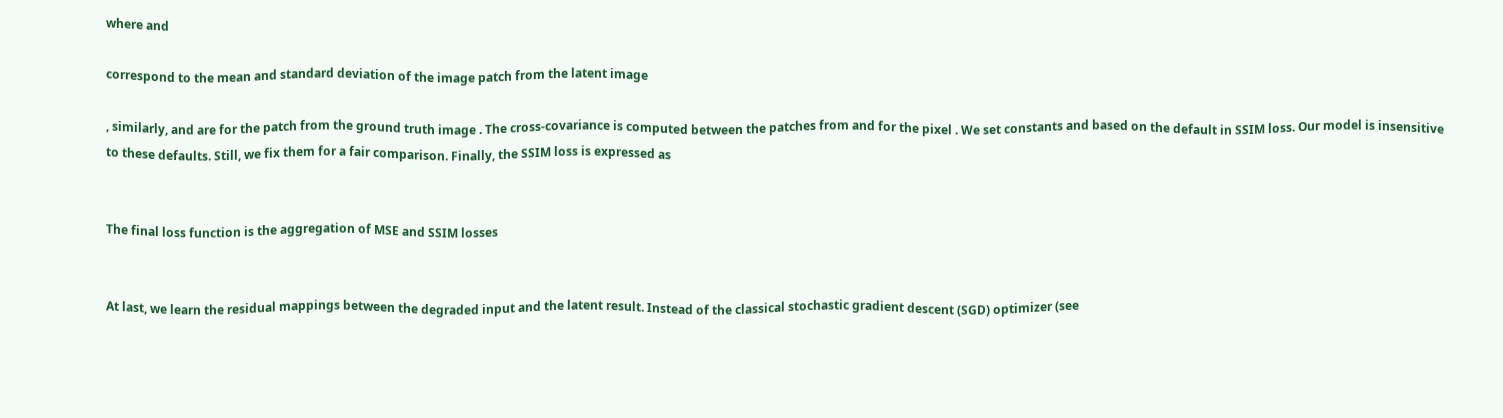where and

correspond to the mean and standard deviation of the image patch from the latent image

, similarly, and are for the patch from the ground truth image . The cross-covariance is computed between the patches from and for the pixel . We set constants and based on the default in SSIM loss. Our model is insensitive to these defaults. Still, we fix them for a fair comparison. Finally, the SSIM loss is expressed as


The final loss function is the aggregation of MSE and SSIM losses


At last, we learn the residual mappings between the degraded input and the latent result. Instead of the classical stochastic gradient descent (SGD) optimizer (see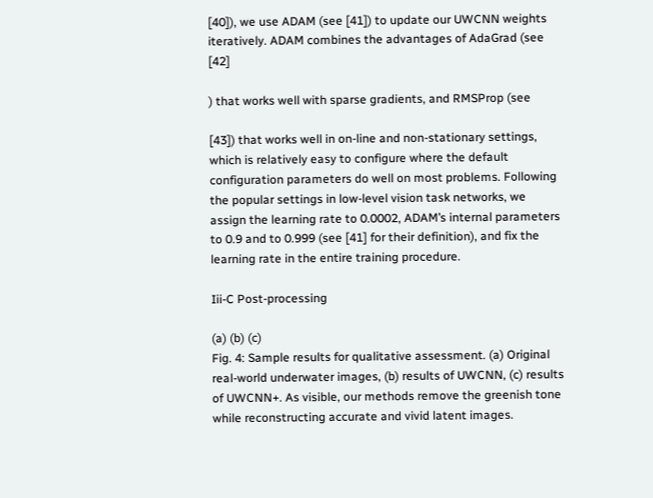[40]), we use ADAM (see [41]) to update our UWCNN weights iteratively. ADAM combines the advantages of AdaGrad (see [42]

) that works well with sparse gradients, and RMSProp (see

[43]) that works well in on-line and non-stationary settings, which is relatively easy to configure where the default configuration parameters do well on most problems. Following the popular settings in low-level vision task networks, we assign the learning rate to 0.0002, ADAM’s internal parameters to 0.9 and to 0.999 (see [41] for their definition), and fix the learning rate in the entire training procedure.

Iii-C Post-processing

(a) (b) (c)
Fig. 4: Sample results for qualitative assessment. (a) Original real-world underwater images, (b) results of UWCNN, (c) results of UWCNN+. As visible, our methods remove the greenish tone while reconstructing accurate and vivid latent images.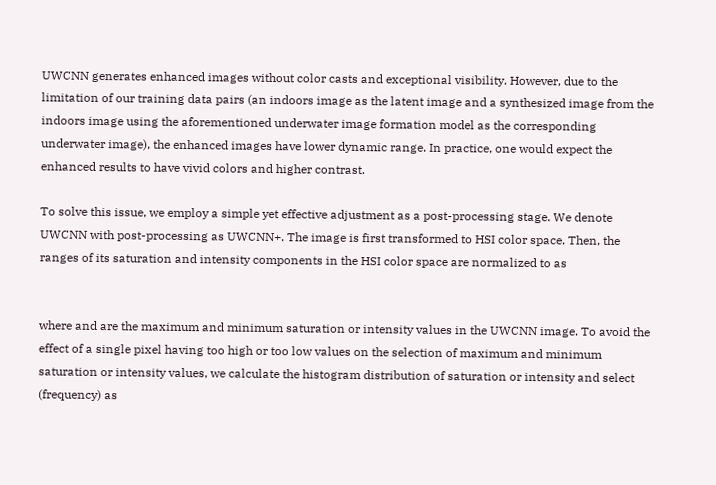UWCNN generates enhanced images without color casts and exceptional visibility. However, due to the limitation of our training data pairs (an indoors image as the latent image and a synthesized image from the indoors image using the aforementioned underwater image formation model as the corresponding underwater image), the enhanced images have lower dynamic range. In practice, one would expect the enhanced results to have vivid colors and higher contrast.

To solve this issue, we employ a simple yet effective adjustment as a post-processing stage. We denote UWCNN with post-processing as UWCNN+. The image is first transformed to HSI color space. Then, the ranges of its saturation and intensity components in the HSI color space are normalized to as


where and are the maximum and minimum saturation or intensity values in the UWCNN image. To avoid the effect of a single pixel having too high or too low values on the selection of maximum and minimum saturation or intensity values, we calculate the histogram distribution of saturation or intensity and select (frequency) as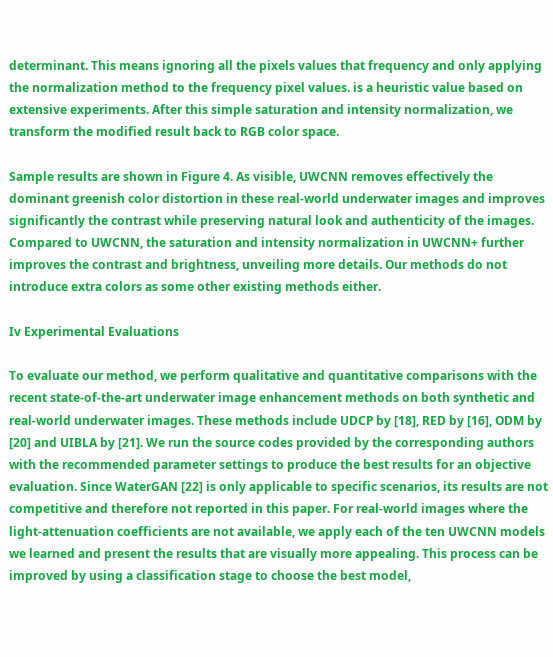determinant. This means ignoring all the pixels values that frequency and only applying the normalization method to the frequency pixel values. is a heuristic value based on extensive experiments. After this simple saturation and intensity normalization, we transform the modified result back to RGB color space.

Sample results are shown in Figure 4. As visible, UWCNN removes effectively the dominant greenish color distortion in these real-world underwater images and improves significantly the contrast while preserving natural look and authenticity of the images. Compared to UWCNN, the saturation and intensity normalization in UWCNN+ further improves the contrast and brightness, unveiling more details. Our methods do not introduce extra colors as some other existing methods either.

Iv Experimental Evaluations

To evaluate our method, we perform qualitative and quantitative comparisons with the recent state-of-the-art underwater image enhancement methods on both synthetic and real-world underwater images. These methods include UDCP by [18], RED by [16], ODM by [20] and UIBLA by [21]. We run the source codes provided by the corresponding authors with the recommended parameter settings to produce the best results for an objective evaluation. Since WaterGAN [22] is only applicable to specific scenarios, its results are not competitive and therefore not reported in this paper. For real-world images where the light-attenuation coefficients are not available, we apply each of the ten UWCNN models we learned and present the results that are visually more appealing. This process can be improved by using a classification stage to choose the best model,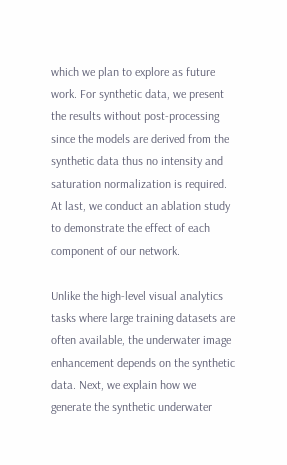which we plan to explore as future work. For synthetic data, we present the results without post-processing since the models are derived from the synthetic data thus no intensity and saturation normalization is required. At last, we conduct an ablation study to demonstrate the effect of each component of our network.

Unlike the high-level visual analytics tasks where large training datasets are often available, the underwater image enhancement depends on the synthetic data. Next, we explain how we generate the synthetic underwater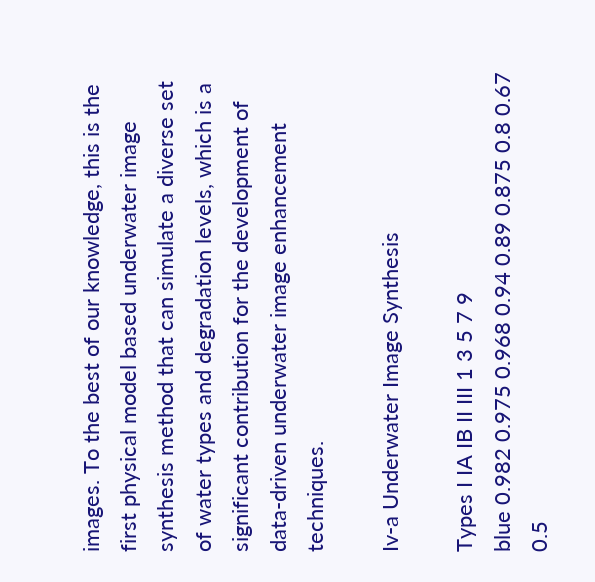images. To the best of our knowledge, this is the first physical model based underwater image synthesis method that can simulate a diverse set of water types and degradation levels, which is a significant contribution for the development of data-driven underwater image enhancement techniques.

Iv-a Underwater Image Synthesis

Types I IA IB II III 1 3 5 7 9
blue 0.982 0.975 0.968 0.94 0.89 0.875 0.8 0.67 0.5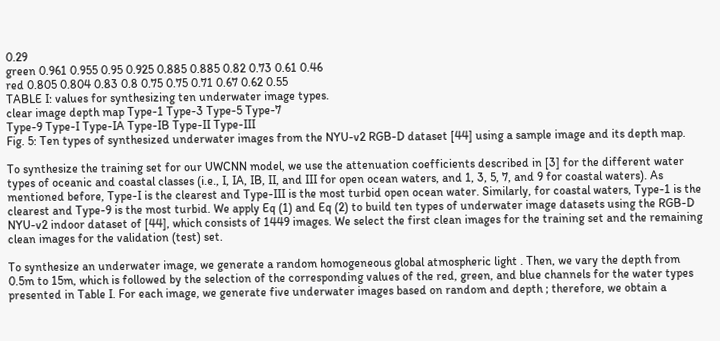0.29
green 0.961 0.955 0.95 0.925 0.885 0.885 0.82 0.73 0.61 0.46
red 0.805 0.804 0.83 0.8 0.75 0.75 0.71 0.67 0.62 0.55
TABLE I: values for synthesizing ten underwater image types.
clear image depth map Type-1 Type-3 Type-5 Type-7
Type-9 Type-I Type-IA Type-IB Type-II Type-III
Fig. 5: Ten types of synthesized underwater images from the NYU-v2 RGB-D dataset [44] using a sample image and its depth map.

To synthesize the training set for our UWCNN model, we use the attenuation coefficients described in [3] for the different water types of oceanic and coastal classes (i.e., I, IA, IB, II, and III for open ocean waters, and 1, 3, 5, 7, and 9 for coastal waters). As mentioned before, Type-I is the clearest and Type-III is the most turbid open ocean water. Similarly, for coastal waters, Type-1 is the clearest and Type-9 is the most turbid. We apply Eq (1) and Eq (2) to build ten types of underwater image datasets using the RGB-D NYU-v2 indoor dataset of [44], which consists of 1449 images. We select the first clean images for the training set and the remaining clean images for the validation (test) set.

To synthesize an underwater image, we generate a random homogeneous global atmospheric light . Then, we vary the depth from 0.5m to 15m, which is followed by the selection of the corresponding values of the red, green, and blue channels for the water types presented in Table I. For each image, we generate five underwater images based on random and depth ; therefore, we obtain a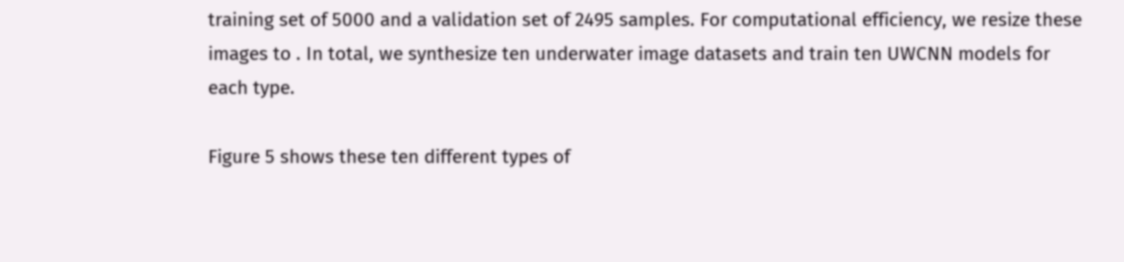training set of 5000 and a validation set of 2495 samples. For computational efficiency, we resize these images to . In total, we synthesize ten underwater image datasets and train ten UWCNN models for each type.

Figure 5 shows these ten different types of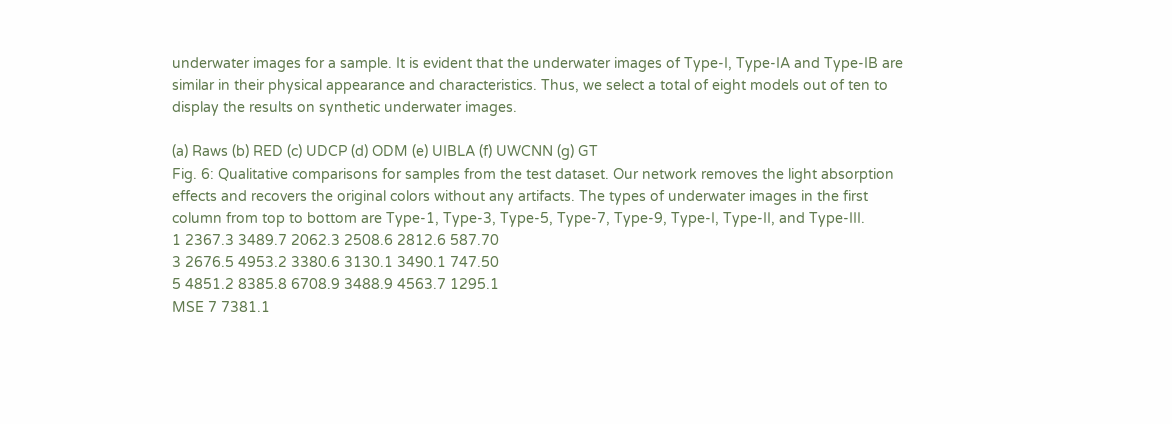underwater images for a sample. It is evident that the underwater images of Type-I, Type-IA and Type-IB are similar in their physical appearance and characteristics. Thus, we select a total of eight models out of ten to display the results on synthetic underwater images.

(a) Raws (b) RED (c) UDCP (d) ODM (e) UIBLA (f) UWCNN (g) GT
Fig. 6: Qualitative comparisons for samples from the test dataset. Our network removes the light absorption effects and recovers the original colors without any artifacts. The types of underwater images in the first column from top to bottom are Type-1, Type-3, Type-5, Type-7, Type-9, Type-I, Type-II, and Type-III.
1 2367.3 3489.7 2062.3 2508.6 2812.6 587.70
3 2676.5 4953.2 3380.6 3130.1 3490.1 747.50
5 4851.2 8385.8 6708.9 3488.9 4563.7 1295.1
MSE 7 7381.1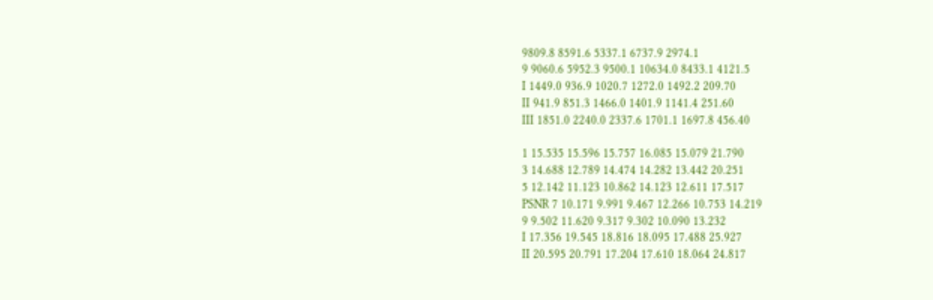9809.8 8591.6 5337.1 6737.9 2974.1
9 9060.6 5952.3 9500.1 10634.0 8433.1 4121.5
I 1449.0 936.9 1020.7 1272.0 1492.2 209.70
II 941.9 851.3 1466.0 1401.9 1141.4 251.60
III 1851.0 2240.0 2337.6 1701.1 1697.8 456.40

1 15.535 15.596 15.757 16.085 15.079 21.790
3 14.688 12.789 14.474 14.282 13.442 20.251
5 12.142 11.123 10.862 14.123 12.611 17.517
PSNR 7 10.171 9.991 9.467 12.266 10.753 14.219
9 9.502 11.620 9.317 9.302 10.090 13.232
I 17.356 19.545 18.816 18.095 17.488 25.927
II 20.595 20.791 17.204 17.610 18.064 24.817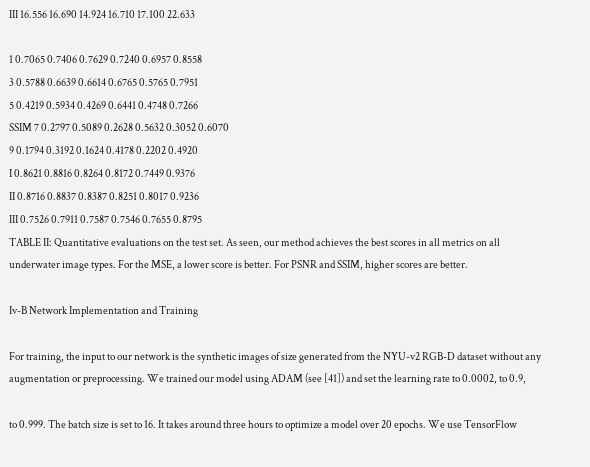III 16.556 16.690 14.924 16.710 17.100 22.633

1 0.7065 0.7406 0.7629 0.7240 0.6957 0.8558
3 0.5788 0.6639 0.6614 0.6765 0.5765 0.7951
5 0.4219 0.5934 0.4269 0.6441 0.4748 0.7266
SSIM 7 0.2797 0.5089 0.2628 0.5632 0.3052 0.6070
9 0.1794 0.3192 0.1624 0.4178 0.2202 0.4920
I 0.8621 0.8816 0.8264 0.8172 0.7449 0.9376
II 0.8716 0.8837 0.8387 0.8251 0.8017 0.9236
III 0.7526 0.7911 0.7587 0.7546 0.7655 0.8795
TABLE II: Quantitative evaluations on the test set. As seen, our method achieves the best scores in all metrics on all underwater image types. For the MSE, a lower score is better. For PSNR and SSIM, higher scores are better.

Iv-B Network Implementation and Training

For training, the input to our network is the synthetic images of size generated from the NYU-v2 RGB-D dataset without any augmentation or preprocessing. We trained our model using ADAM (see [41]) and set the learning rate to 0.0002, to 0.9,

to 0.999. The batch size is set to 16. It takes around three hours to optimize a model over 20 epochs. We use TensorFlow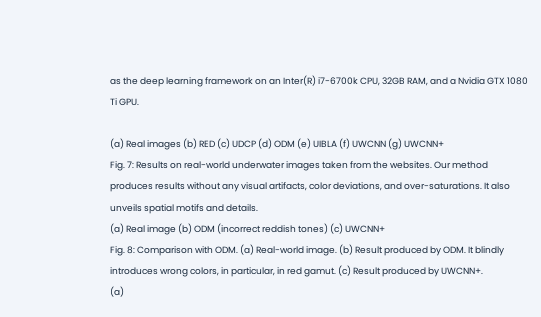as the deep learning framework on an Inter(R) i7-6700k CPU, 32GB RAM, and a Nvidia GTX 1080 Ti GPU.

(a) Real images (b) RED (c) UDCP (d) ODM (e) UIBLA (f) UWCNN (g) UWCNN+
Fig. 7: Results on real-world underwater images taken from the websites. Our method produces results without any visual artifacts, color deviations, and over-saturations. It also unveils spatial motifs and details.
(a) Real image (b) ODM (incorrect reddish tones) (c) UWCNN+
Fig. 8: Comparison with ODM. (a) Real-world image. (b) Result produced by ODM. It blindly introduces wrong colors, in particular, in red gamut. (c) Result produced by UWCNN+.
(a)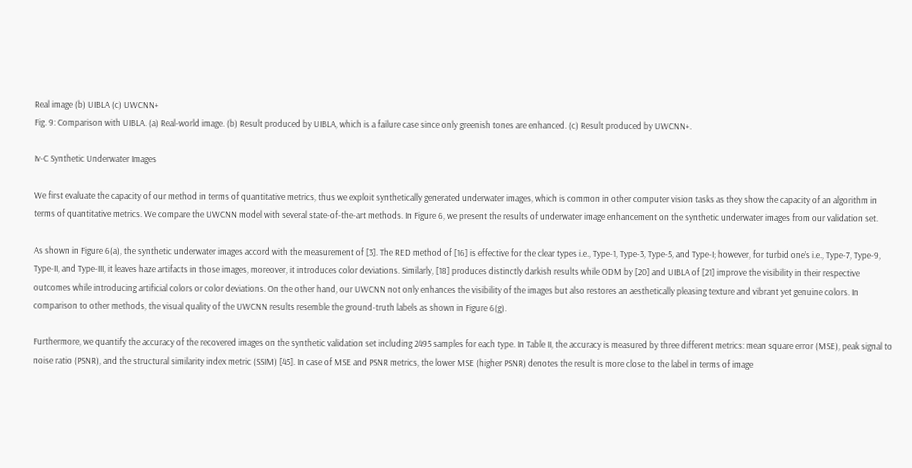Real image (b) UIBLA (c) UWCNN+
Fig. 9: Comparison with UIBLA. (a) Real-world image. (b) Result produced by UIBLA, which is a failure case since only greenish tones are enhanced. (c) Result produced by UWCNN+.

Iv-C Synthetic Underwater Images

We first evaluate the capacity of our method in terms of quantitative metrics, thus we exploit synthetically generated underwater images, which is common in other computer vision tasks as they show the capacity of an algorithm in terms of quantitative metrics. We compare the UWCNN model with several state-of-the-art methods. In Figure 6, we present the results of underwater image enhancement on the synthetic underwater images from our validation set.

As shown in Figure 6(a), the synthetic underwater images accord with the measurement of [3]. The RED method of [16] is effective for the clear types i.e., Type-1, Type-3, Type-5, and Type-I; however, for turbid one’s i.e., Type-7, Type-9, Type-II, and Type-III, it leaves haze artifacts in those images, moreover, it introduces color deviations. Similarly, [18] produces distinctly darkish results while ODM by [20] and UIBLA of [21] improve the visibility in their respective outcomes while introducing artificial colors or color deviations. On the other hand, our UWCNN not only enhances the visibility of the images but also restores an aesthetically pleasing texture and vibrant yet genuine colors. In comparison to other methods, the visual quality of the UWCNN results resemble the ground-truth labels as shown in Figure 6(g).

Furthermore, we quantify the accuracy of the recovered images on the synthetic validation set including 2495 samples for each type. In Table II, the accuracy is measured by three different metrics: mean square error (MSE), peak signal to noise ratio (PSNR), and the structural similarity index metric (SSIM) [45]. In case of MSE and PSNR metrics, the lower MSE (higher PSNR) denotes the result is more close to the label in terms of image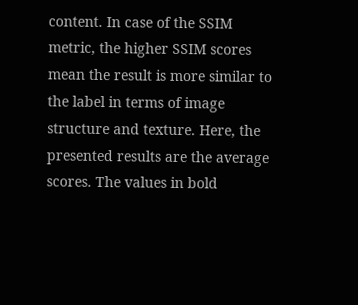content. In case of the SSIM metric, the higher SSIM scores mean the result is more similar to the label in terms of image structure and texture. Here, the presented results are the average scores. The values in bold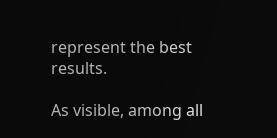represent the best results.

As visible, among all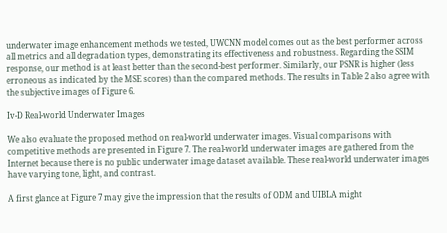underwater image enhancement methods we tested, UWCNN model comes out as the best performer across all metrics and all degradation types, demonstrating its effectiveness and robustness. Regarding the SSIM response, our method is at least better than the second-best performer. Similarly, our PSNR is higher (less erroneous as indicated by the MSE scores) than the compared methods. The results in Table 2 also agree with the subjective images of Figure 6.

Iv-D Real-world Underwater Images

We also evaluate the proposed method on real-world underwater images. Visual comparisons with competitive methods are presented in Figure 7. The real-world underwater images are gathered from the Internet because there is no public underwater image dataset available. These real-world underwater images have varying tone, light, and contrast.

A first glance at Figure 7 may give the impression that the results of ODM and UIBLA might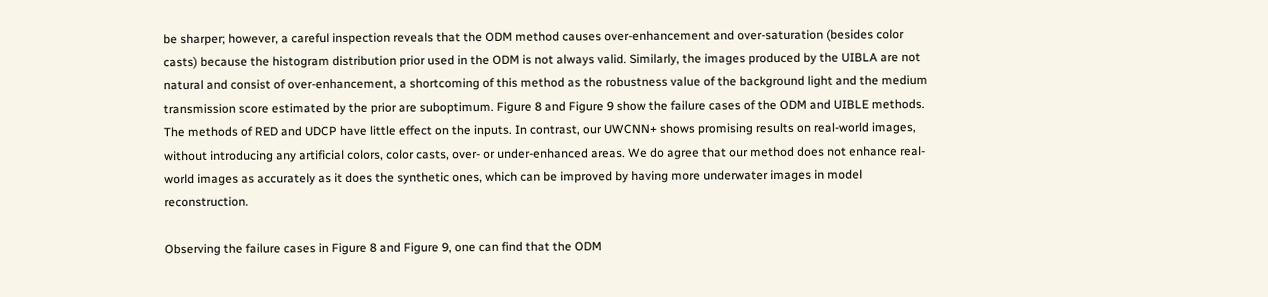be sharper; however, a careful inspection reveals that the ODM method causes over-enhancement and over-saturation (besides color casts) because the histogram distribution prior used in the ODM is not always valid. Similarly, the images produced by the UIBLA are not natural and consist of over-enhancement, a shortcoming of this method as the robustness value of the background light and the medium transmission score estimated by the prior are suboptimum. Figure 8 and Figure 9 show the failure cases of the ODM and UIBLE methods. The methods of RED and UDCP have little effect on the inputs. In contrast, our UWCNN+ shows promising results on real-world images, without introducing any artificial colors, color casts, over- or under-enhanced areas. We do agree that our method does not enhance real-world images as accurately as it does the synthetic ones, which can be improved by having more underwater images in model reconstruction.

Observing the failure cases in Figure 8 and Figure 9, one can find that the ODM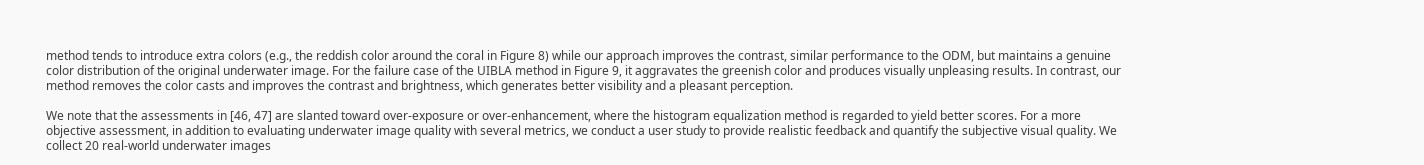method tends to introduce extra colors (e.g., the reddish color around the coral in Figure 8) while our approach improves the contrast, similar performance to the ODM, but maintains a genuine color distribution of the original underwater image. For the failure case of the UIBLA method in Figure 9, it aggravates the greenish color and produces visually unpleasing results. In contrast, our method removes the color casts and improves the contrast and brightness, which generates better visibility and a pleasant perception.

We note that the assessments in [46, 47] are slanted toward over-exposure or over-enhancement, where the histogram equalization method is regarded to yield better scores. For a more objective assessment, in addition to evaluating underwater image quality with several metrics, we conduct a user study to provide realistic feedback and quantify the subjective visual quality. We collect 20 real-world underwater images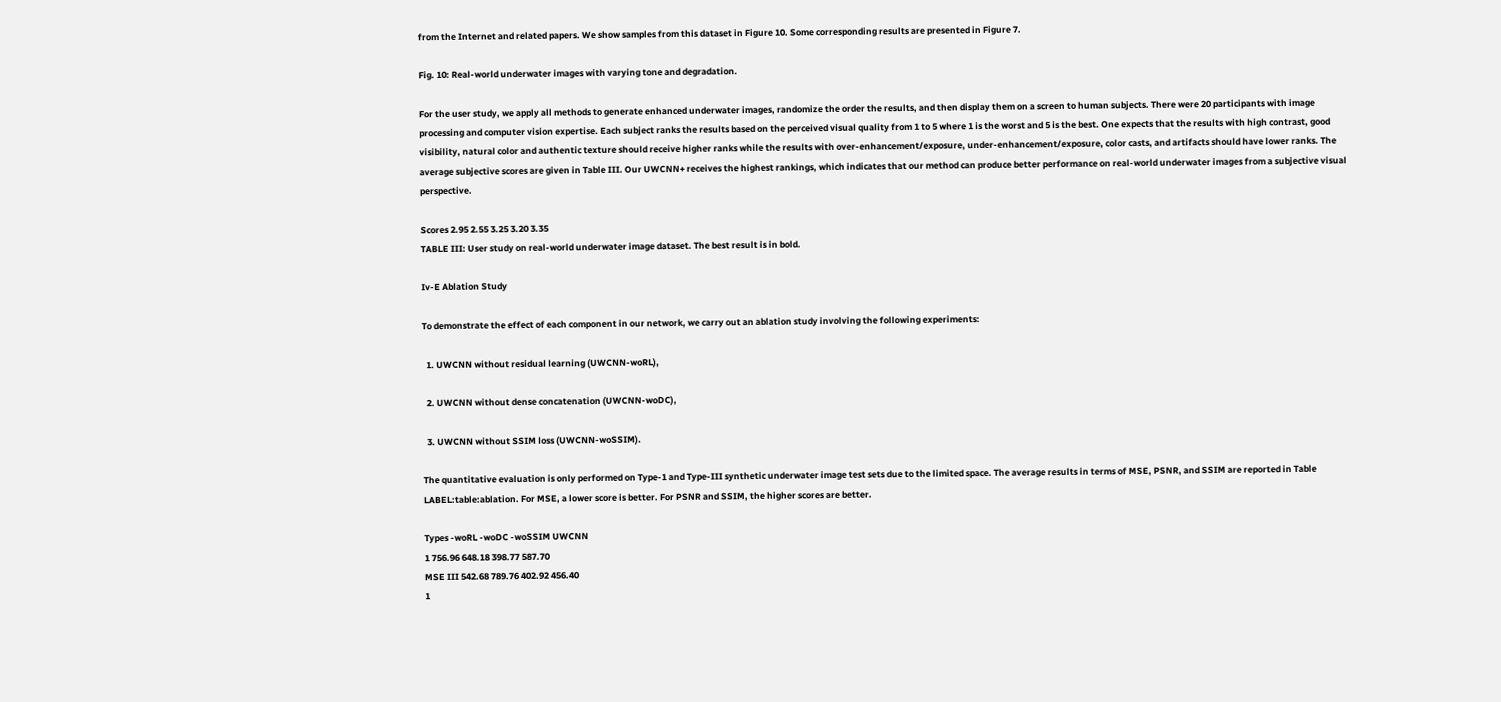from the Internet and related papers. We show samples from this dataset in Figure 10. Some corresponding results are presented in Figure 7.

Fig. 10: Real-world underwater images with varying tone and degradation.

For the user study, we apply all methods to generate enhanced underwater images, randomize the order the results, and then display them on a screen to human subjects. There were 20 participants with image processing and computer vision expertise. Each subject ranks the results based on the perceived visual quality from 1 to 5 where 1 is the worst and 5 is the best. One expects that the results with high contrast, good visibility, natural color and authentic texture should receive higher ranks while the results with over-enhancement/exposure, under-enhancement/exposure, color casts, and artifacts should have lower ranks. The average subjective scores are given in Table III. Our UWCNN+ receives the highest rankings, which indicates that our method can produce better performance on real-world underwater images from a subjective visual perspective.

Scores 2.95 2.55 3.25 3.20 3.35
TABLE III: User study on real-world underwater image dataset. The best result is in bold.

Iv-E Ablation Study

To demonstrate the effect of each component in our network, we carry out an ablation study involving the following experiments:

  1. UWCNN without residual learning (UWCNN-woRL),

  2. UWCNN without dense concatenation (UWCNN-woDC),

  3. UWCNN without SSIM loss (UWCNN-woSSIM).

The quantitative evaluation is only performed on Type-1 and Type-III synthetic underwater image test sets due to the limited space. The average results in terms of MSE, PSNR, and SSIM are reported in Table LABEL:table:ablation. For MSE, a lower score is better. For PSNR and SSIM, the higher scores are better.

Types -woRL -woDC -woSSIM UWCNN
1 756.96 648.18 398.77 587.70
MSE III 542.68 789.76 402.92 456.40
1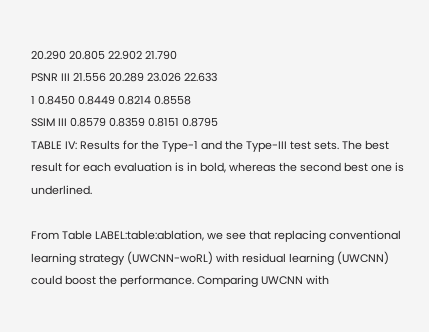20.290 20.805 22.902 21.790
PSNR III 21.556 20.289 23.026 22.633
1 0.8450 0.8449 0.8214 0.8558
SSIM III 0.8579 0.8359 0.8151 0.8795
TABLE IV: Results for the Type-1 and the Type-III test sets. The best result for each evaluation is in bold, whereas the second best one is underlined.

From Table LABEL:table:ablation, we see that replacing conventional learning strategy (UWCNN-woRL) with residual learning (UWCNN) could boost the performance. Comparing UWCNN with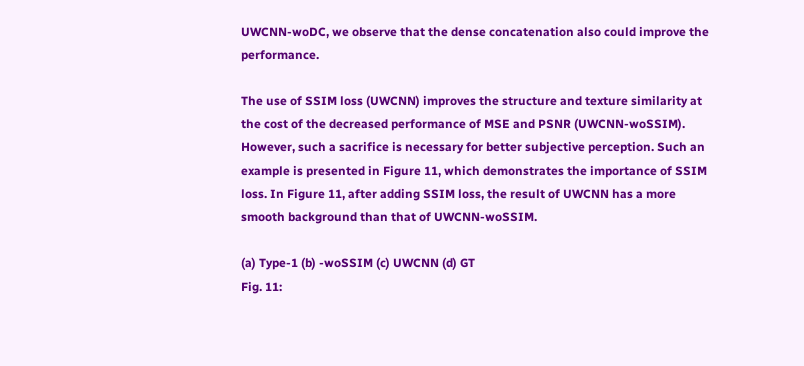UWCNN-woDC, we observe that the dense concatenation also could improve the performance.

The use of SSIM loss (UWCNN) improves the structure and texture similarity at the cost of the decreased performance of MSE and PSNR (UWCNN-woSSIM). However, such a sacrifice is necessary for better subjective perception. Such an example is presented in Figure 11, which demonstrates the importance of SSIM loss. In Figure 11, after adding SSIM loss, the result of UWCNN has a more smooth background than that of UWCNN-woSSIM.

(a) Type-1 (b) -woSSIM (c) UWCNN (d) GT
Fig. 11: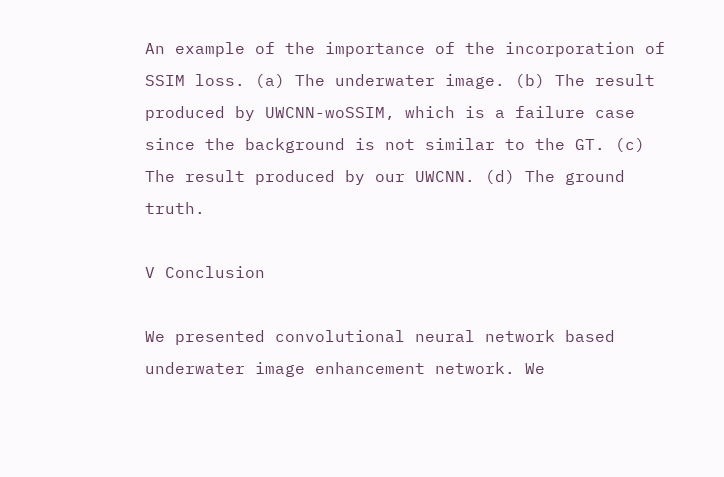An example of the importance of the incorporation of SSIM loss. (a) The underwater image. (b) The result produced by UWCNN-woSSIM, which is a failure case since the background is not similar to the GT. (c) The result produced by our UWCNN. (d) The ground truth.

V Conclusion

We presented convolutional neural network based underwater image enhancement network. We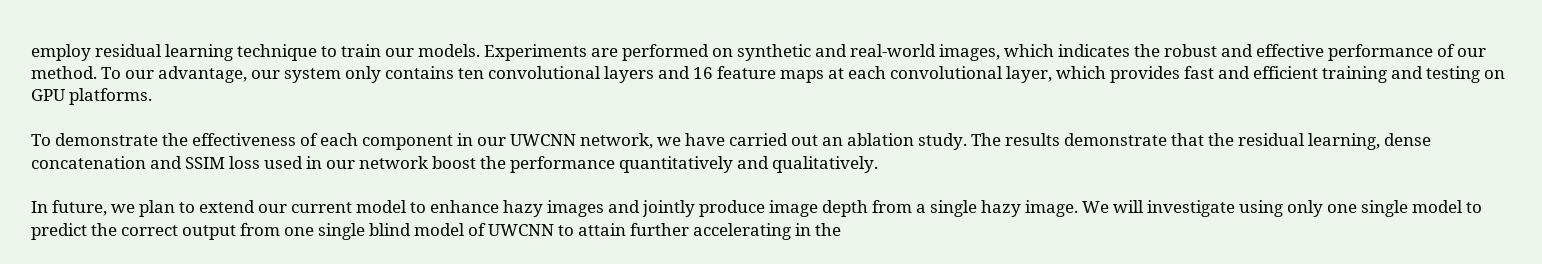employ residual learning technique to train our models. Experiments are performed on synthetic and real-world images, which indicates the robust and effective performance of our method. To our advantage, our system only contains ten convolutional layers and 16 feature maps at each convolutional layer, which provides fast and efficient training and testing on GPU platforms.

To demonstrate the effectiveness of each component in our UWCNN network, we have carried out an ablation study. The results demonstrate that the residual learning, dense concatenation and SSIM loss used in our network boost the performance quantitatively and qualitatively.

In future, we plan to extend our current model to enhance hazy images and jointly produce image depth from a single hazy image. We will investigate using only one single model to predict the correct output from one single blind model of UWCNN to attain further accelerating in the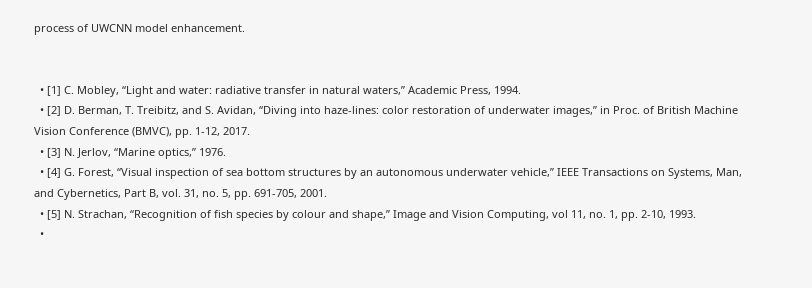process of UWCNN model enhancement.


  • [1] C. Mobley, “Light and water: radiative transfer in natural waters,” Academic Press, 1994.
  • [2] D. Berman, T. Treibitz, and S. Avidan, “Diving into haze-lines: color restoration of underwater images,” in Proc. of British Machine Vision Conference (BMVC), pp. 1-12, 2017.
  • [3] N. Jerlov, “Marine optics,” 1976.
  • [4] G. Forest, “Visual inspection of sea bottom structures by an autonomous underwater vehicle,” IEEE Transactions on Systems, Man, and Cybernetics, Part B, vol. 31, no. 5, pp. 691-705, 2001.
  • [5] N. Strachan, “Recognition of fish species by colour and shape,” Image and Vision Computing, vol 11, no. 1, pp. 2-10, 1993.
  •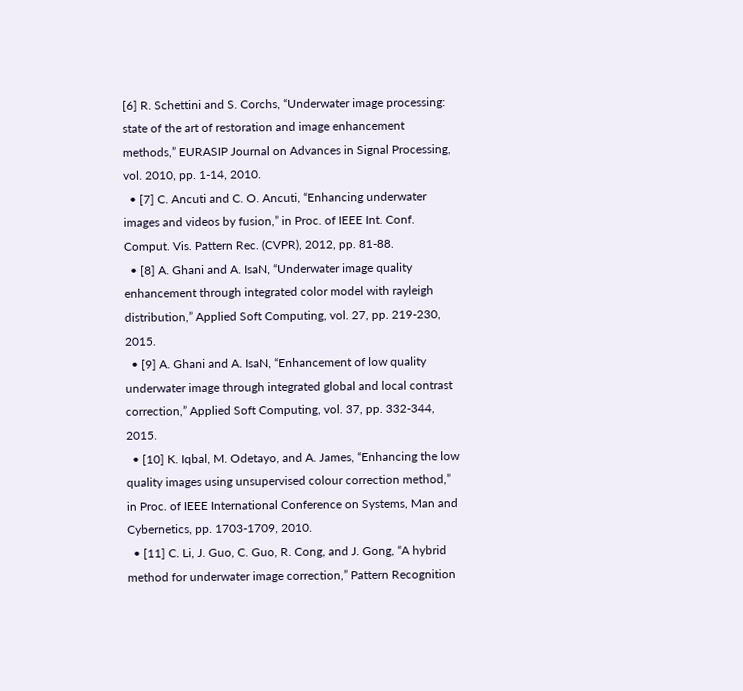[6] R. Schettini and S. Corchs, “Underwater image processing: state of the art of restoration and image enhancement methods,” EURASIP Journal on Advances in Signal Processing, vol. 2010, pp. 1-14, 2010.
  • [7] C. Ancuti and C. O. Ancuti, “Enhancing underwater images and videos by fusion,” in Proc. of IEEE Int. Conf. Comput. Vis. Pattern Rec. (CVPR), 2012, pp. 81-88.
  • [8] A. Ghani and A. IsaN, “Underwater image quality enhancement through integrated color model with rayleigh distribution,” Applied Soft Computing, vol. 27, pp. 219-230, 2015.
  • [9] A. Ghani and A. IsaN, “Enhancement of low quality underwater image through integrated global and local contrast correction,” Applied Soft Computing, vol. 37, pp. 332-344, 2015.
  • [10] K. Iqbal, M. Odetayo, and A. James, “Enhancing the low quality images using unsupervised colour correction method,” in Proc. of IEEE International Conference on Systems, Man and Cybernetics, pp. 1703-1709, 2010.
  • [11] C. Li, J. Guo, C. Guo, R. Cong, and J. Gong, “A hybrid method for underwater image correction,” Pattern Recognition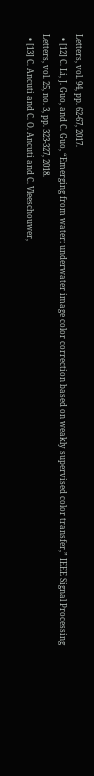Letters, vol. 94, pp. 62-67, 2017.
  • [12] C. Li, J. Guo, and C. Guo, “Emerging from water: underwater image color correction based on weakly supervised color transfer,” IEEE Signal Processing Letters, vol. 25, no. 3, pp. 323-327, 2018.
  • [13] C. Ancuti and C. O. Ancuti and C. Vleeschouwer,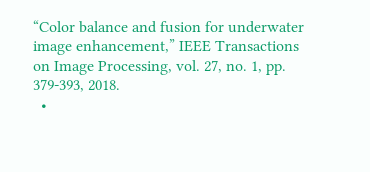“Color balance and fusion for underwater image enhancement,” IEEE Transactions on Image Processing, vol. 27, no. 1, pp. 379-393, 2018.
  •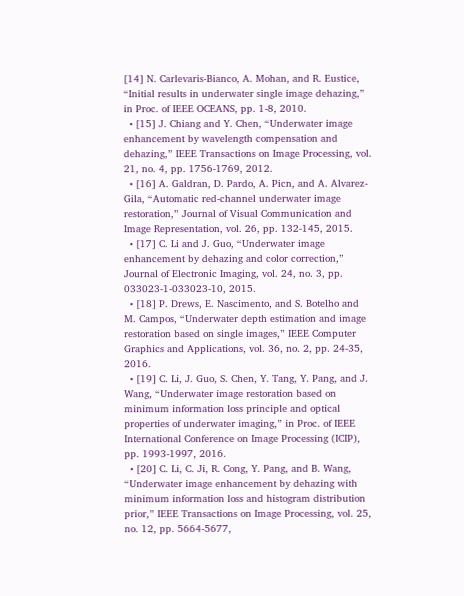[14] N. Carlevaris-Bianco, A. Mohan, and R. Eustice, “Initial results in underwater single image dehazing,” in Proc. of IEEE OCEANS, pp. 1-8, 2010.
  • [15] J. Chiang and Y. Chen, “Underwater image enhancement by wavelength compensation and dehazing,” IEEE Transactions on Image Processing, vol. 21, no. 4, pp. 1756-1769, 2012.
  • [16] A. Galdran, D. Pardo, A. Picn, and A. Alvarez-Gila, “Automatic red-channel underwater image restoration,” Journal of Visual Communication and Image Representation, vol. 26, pp. 132-145, 2015.
  • [17] C. Li and J. Guo, “Underwater image enhancement by dehazing and color correction,” Journal of Electronic Imaging, vol. 24, no. 3, pp. 033023-1-033023-10, 2015.
  • [18] P. Drews, E. Nascimento, and S. Botelho and M. Campos, “Underwater depth estimation and image restoration based on single images,” IEEE Computer Graphics and Applications, vol. 36, no. 2, pp. 24-35, 2016.
  • [19] C. Li, J. Guo, S. Chen, Y. Tang, Y. Pang, and J. Wang, “Underwater image restoration based on minimum information loss principle and optical properties of underwater imaging,” in Proc. of IEEE International Conference on Image Processing (ICIP), pp. 1993-1997, 2016.
  • [20] C. Li, C. Ji, R. Cong, Y. Pang, and B. Wang, “Underwater image enhancement by dehazing with minimum information loss and histogram distribution prior,” IEEE Transactions on Image Processing, vol. 25, no. 12, pp. 5664-5677,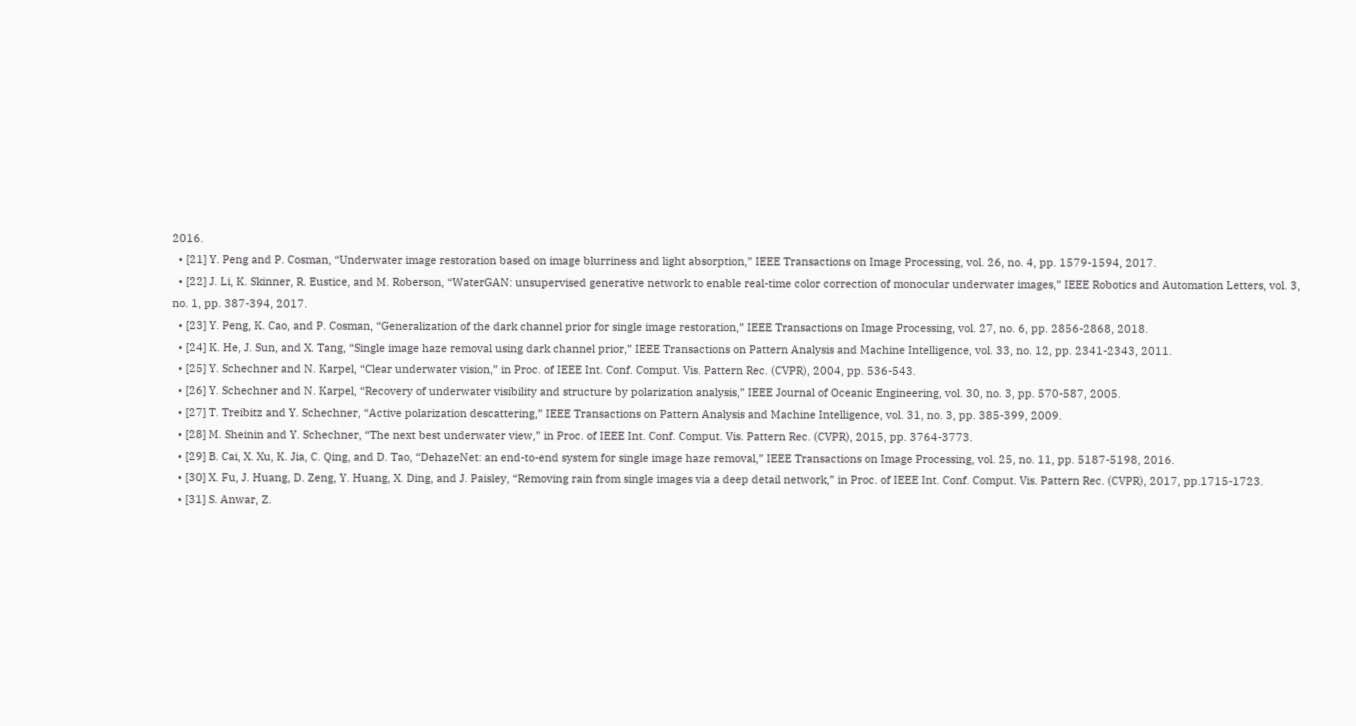2016.
  • [21] Y. Peng and P. Cosman, “Underwater image restoration based on image blurriness and light absorption,” IEEE Transactions on Image Processing, vol. 26, no. 4, pp. 1579-1594, 2017.
  • [22] J. Li, K. Skinner, R. Eustice, and M. Roberson, “WaterGAN: unsupervised generative network to enable real-time color correction of monocular underwater images,” IEEE Robotics and Automation Letters, vol. 3, no. 1, pp. 387-394, 2017.
  • [23] Y. Peng, K. Cao, and P. Cosman, “Generalization of the dark channel prior for single image restoration,” IEEE Transactions on Image Processing, vol. 27, no. 6, pp. 2856-2868, 2018.
  • [24] K. He, J. Sun, and X. Tang, “Single image haze removal using dark channel prior,” IEEE Transactions on Pattern Analysis and Machine Intelligence, vol. 33, no. 12, pp. 2341-2343, 2011.
  • [25] Y. Schechner and N. Karpel, “Clear underwater vision,” in Proc. of IEEE Int. Conf. Comput. Vis. Pattern Rec. (CVPR), 2004, pp. 536-543.
  • [26] Y. Schechner and N. Karpel, “Recovery of underwater visibility and structure by polarization analysis,” IEEE Journal of Oceanic Engineering, vol. 30, no. 3, pp. 570-587, 2005.
  • [27] T. Treibitz and Y. Schechner, “Active polarization descattering,” IEEE Transactions on Pattern Analysis and Machine Intelligence, vol. 31, no. 3, pp. 385-399, 2009.
  • [28] M. Sheinin and Y. Schechner, “The next best underwater view,” in Proc. of IEEE Int. Conf. Comput. Vis. Pattern Rec. (CVPR), 2015, pp. 3764-3773.
  • [29] B. Cai, X. Xu, K. Jia, C. Qing, and D. Tao, “DehazeNet: an end-to-end system for single image haze removal,” IEEE Transactions on Image Processing, vol. 25, no. 11, pp. 5187-5198, 2016.
  • [30] X. Fu, J. Huang, D. Zeng, Y. Huang, X. Ding, and J. Paisley, “Removing rain from single images via a deep detail network,” in Proc. of IEEE Int. Conf. Comput. Vis. Pattern Rec. (CVPR), 2017, pp.1715-1723.
  • [31] S. Anwar, Z.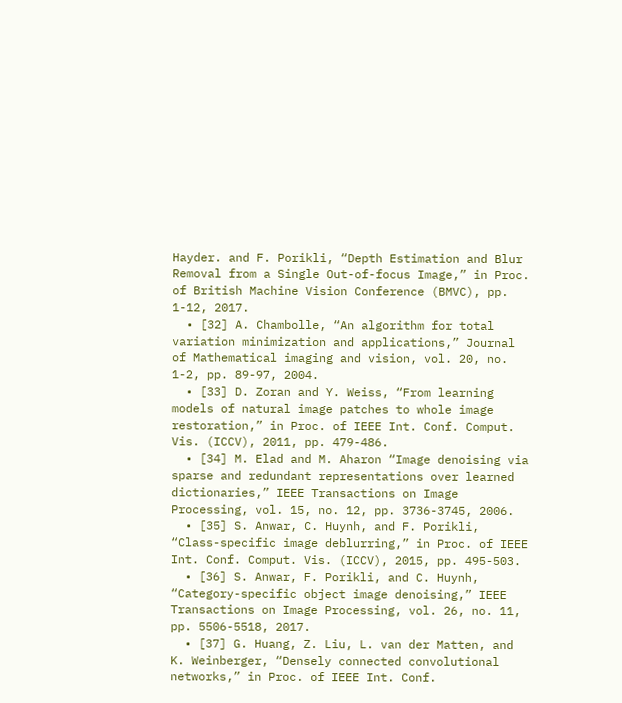Hayder. and F. Porikli, “Depth Estimation and Blur Removal from a Single Out-of-focus Image,” in Proc. of British Machine Vision Conference (BMVC), pp. 1-12, 2017.
  • [32] A. Chambolle, “An algorithm for total variation minimization and applications,” Journal of Mathematical imaging and vision, vol. 20, no. 1-2, pp. 89-97, 2004.
  • [33] D. Zoran and Y. Weiss, “From learning models of natural image patches to whole image restoration,” in Proc. of IEEE Int. Conf. Comput. Vis. (ICCV), 2011, pp. 479-486.
  • [34] M. Elad and M. Aharon “Image denoising via sparse and redundant representations over learned dictionaries,” IEEE Transactions on Image Processing, vol. 15, no. 12, pp. 3736-3745, 2006.
  • [35] S. Anwar, C. Huynh, and F. Porikli, “Class-specific image deblurring,” in Proc. of IEEE Int. Conf. Comput. Vis. (ICCV), 2015, pp. 495-503.
  • [36] S. Anwar, F. Porikli, and C. Huynh, “Category-specific object image denoising,” IEEE Transactions on Image Processing, vol. 26, no. 11, pp. 5506-5518, 2017.
  • [37] G. Huang, Z. Liu, L. van der Matten, and K. Weinberger, “Densely connected convolutional networks,” in Proc. of IEEE Int. Conf.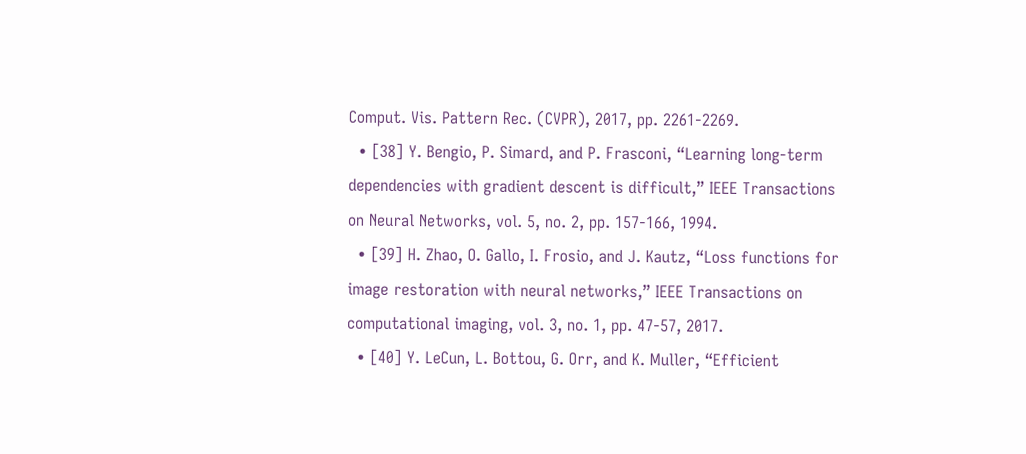Comput. Vis. Pattern Rec. (CVPR), 2017, pp. 2261-2269.
  • [38] Y. Bengio, P. Simard, and P. Frasconi, “Learning long-term dependencies with gradient descent is difficult,” IEEE Transactions on Neural Networks, vol. 5, no. 2, pp. 157-166, 1994.
  • [39] H. Zhao, O. Gallo, I. Frosio, and J. Kautz, “Loss functions for image restoration with neural networks,” IEEE Transactions on computational imaging, vol. 3, no. 1, pp. 47-57, 2017.
  • [40] Y. LeCun, L. Bottou, G. Orr, and K. Muller, “Efficient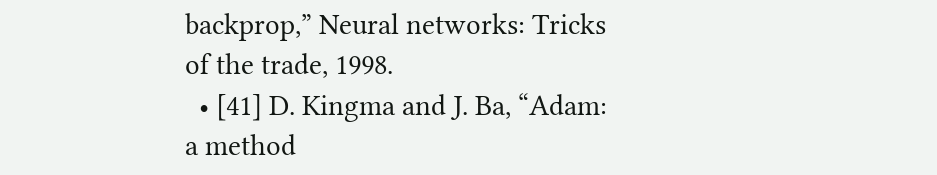backprop,” Neural networks: Tricks of the trade, 1998.
  • [41] D. Kingma and J. Ba, “Adam: a method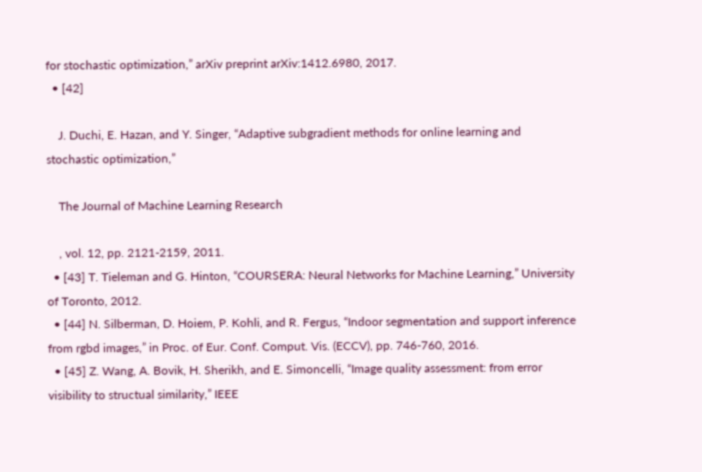for stochastic optimization,” arXiv preprint arXiv:1412.6980, 2017.
  • [42]

    J. Duchi, E. Hazan, and Y. Singer, “Adaptive subgradient methods for online learning and stochastic optimization,”

    The Journal of Machine Learning Research

    , vol. 12, pp. 2121-2159, 2011.
  • [43] T. Tieleman and G. Hinton, “COURSERA: Neural Networks for Machine Learning,” University of Toronto, 2012.
  • [44] N. Silberman, D. Hoiem, P. Kohli, and R. Fergus, “Indoor segmentation and support inference from rgbd images,” in Proc. of Eur. Conf. Comput. Vis. (ECCV), pp. 746-760, 2016.
  • [45] Z. Wang, A. Bovik, H. Sherikh, and E. Simoncelli, “Image quality assessment: from error visibility to structual similarity,” IEEE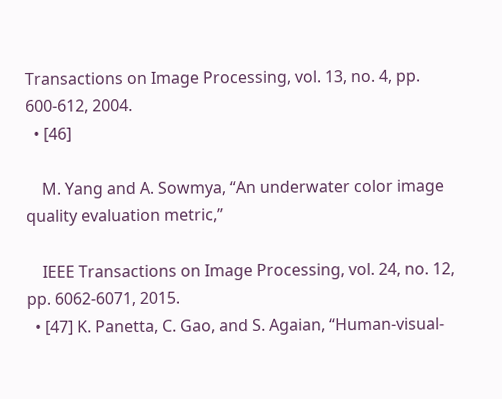Transactions on Image Processing, vol. 13, no. 4, pp. 600-612, 2004.
  • [46]

    M. Yang and A. Sowmya, “An underwater color image quality evaluation metric,”

    IEEE Transactions on Image Processing, vol. 24, no. 12, pp. 6062-6071, 2015.
  • [47] K. Panetta, C. Gao, and S. Agaian, “Human-visual-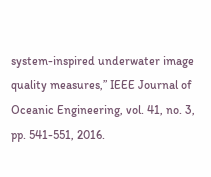system-inspired underwater image quality measures,” IEEE Journal of Oceanic Engineering, vol. 41, no. 3, pp. 541-551, 2016.